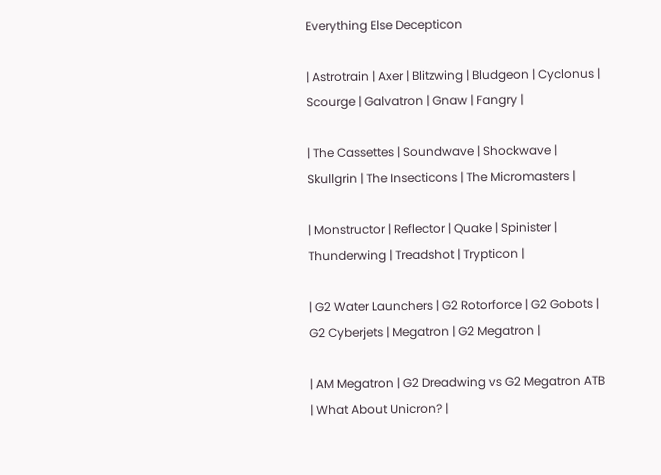Everything Else Decepticon

| Astrotrain | Axer | Blitzwing | Bludgeon | Cyclonus | Scourge | Galvatron | Gnaw | Fangry |

| The Cassettes | Soundwave | Shockwave | Skullgrin | The Insecticons | The Micromasters |

| Monstructor | Reflector | Quake | Spinister | Thunderwing | Treadshot | Trypticon |

| G2 Water Launchers | G2 Rotorforce | G2 Gobots | G2 Cyberjets | Megatron | G2 Megatron |

| AM Megatron | G2 Dreadwing vs G2 Megatron ATB | What About Unicron? |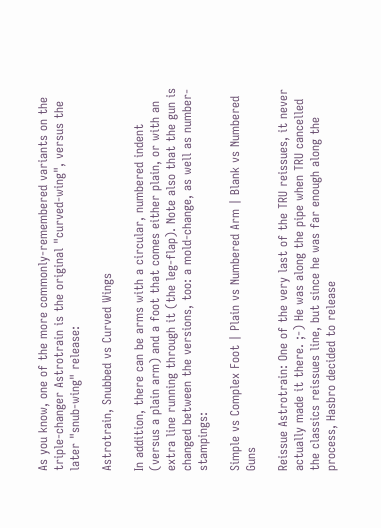As you know, one of the more commonly-remembered variants on the triple-changer Astrotrain is the original "curved-wing", versus the later "snub-wing" release:

Astrotrain, Snubbed vs Curved Wings

In addition, there can be arms with a circular, numbered indent (versus a plain arm) and a foot that comes either plain, or with an extra line running through it (the leg-flap). Note also that the gun is changed between the versions, too: a mold-change, as well as number-stampings:

Simple vs Complex Foot | Plain vs Numbered Arm | Blank vs Numbered Guns

Reissue Astrotrain: One of the very last of the TRU reissues, it never actually made it there. ;-) He was along the pipe when TRU cancelled the classics reissues line, but since he was far enough along the process, Hasbro decided to release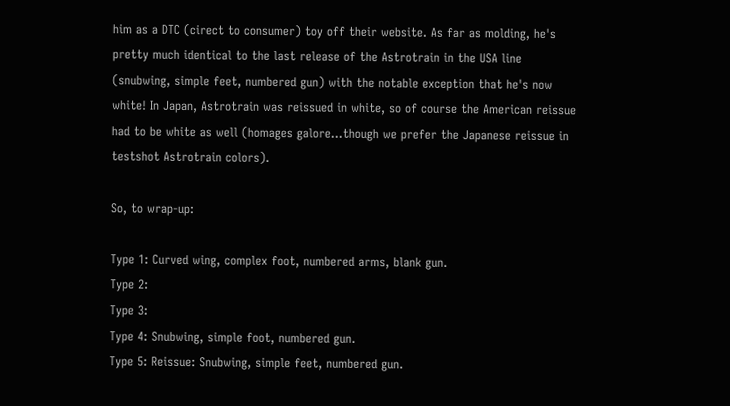him as a DTC (cirect to consumer) toy off their website. As far as molding, he's pretty much identical to the last release of the Astrotrain in the USA line (snubwing, simple feet, numbered gun) with the notable exception that he's now white! In Japan, Astrotrain was reissued in white, so of course the American reissue had to be white as well (homages galore...though we prefer the Japanese reissue in testshot Astrotrain colors).

So, to wrap-up:

Type 1: Curved wing, complex foot, numbered arms, blank gun.
Type 2:
Type 3:
Type 4: Snubwing, simple foot, numbered gun.
Type 5: Reissue: Snubwing, simple feet, numbered gun.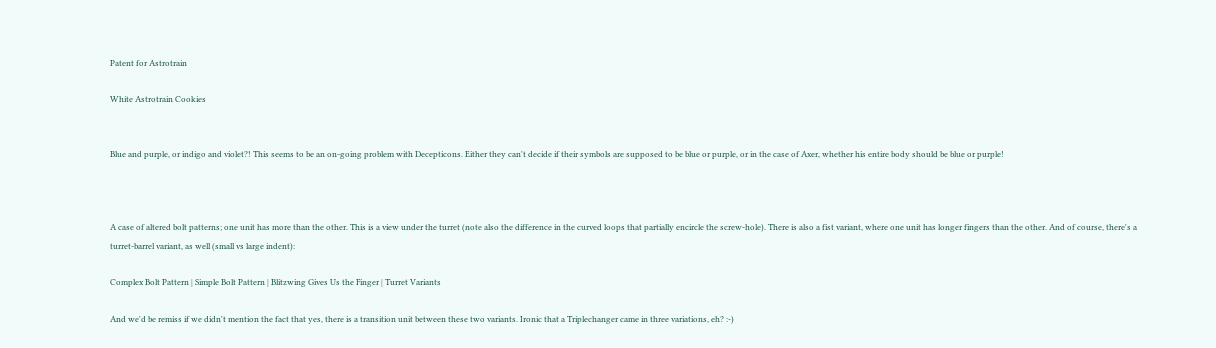Patent for Astrotrain

White Astrotrain Cookies


Blue and purple, or indigo and violet?! This seems to be an on-going problem with Decepticons. Either they can't decide if their symbols are supposed to be blue or purple, or in the case of Axer, whether his entire body should be blue or purple!



A case of altered bolt patterns; one unit has more than the other. This is a view under the turret (note also the difference in the curved loops that partially encircle the screw-hole). There is also a fist variant, where one unit has longer fingers than the other. And of course, there's a turret-barrel variant, as well (small vs large indent):

Complex Bolt Pattern | Simple Bolt Pattern | Blitzwing Gives Us the Finger | Turret Variants

And we'd be remiss if we didn't mention the fact that yes, there is a transition unit between these two variants. Ironic that a Triplechanger came in three variations, eh? :-)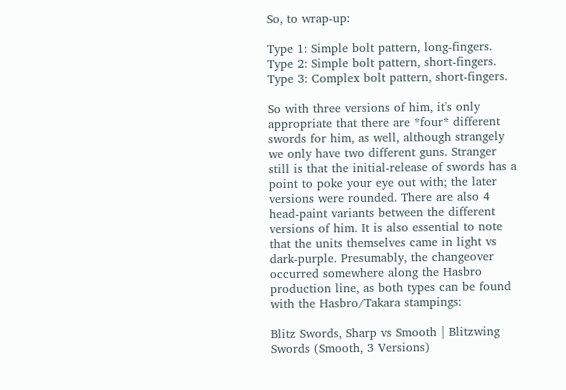So, to wrap-up:

Type 1: Simple bolt pattern, long-fingers.
Type 2: Simple bolt pattern, short-fingers.
Type 3: Complex bolt pattern, short-fingers.

So with three versions of him, it's only appropriate that there are *four* different swords for him, as well, although strangely we only have two different guns. Stranger still is that the initial-release of swords has a point to poke your eye out with; the later versions were rounded. There are also 4 head-paint variants between the different versions of him. It is also essential to note that the units themselves came in light vs dark-purple. Presumably, the changeover occurred somewhere along the Hasbro production line, as both types can be found with the Hasbro/Takara stampings:

Blitz Swords, Sharp vs Smooth | Blitzwing Swords (Smooth, 3 Versions)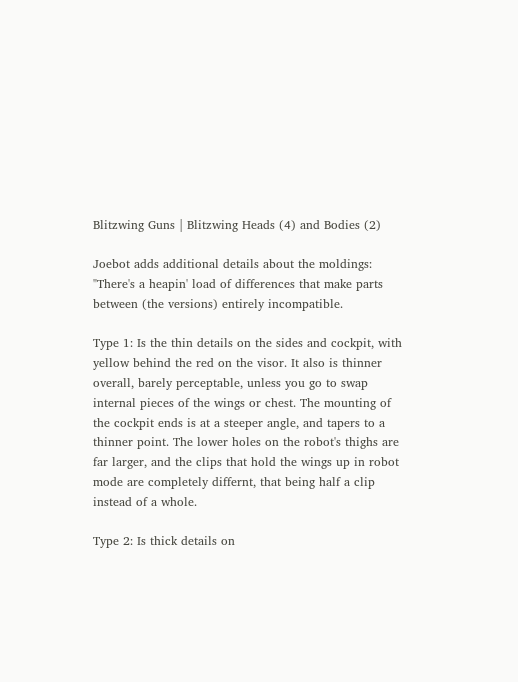Blitzwing Guns | Blitzwing Heads (4) and Bodies (2)

Joebot adds additional details about the moldings: "There's a heapin' load of differences that make parts between (the versions) entirely incompatible.

Type 1: Is the thin details on the sides and cockpit, with yellow behind the red on the visor. It also is thinner overall, barely perceptable, unless you go to swap internal pieces of the wings or chest. The mounting of the cockpit ends is at a steeper angle, and tapers to a thinner point. The lower holes on the robot's thighs are far larger, and the clips that hold the wings up in robot mode are completely differnt, that being half a clip instead of a whole.

Type 2: Is thick details on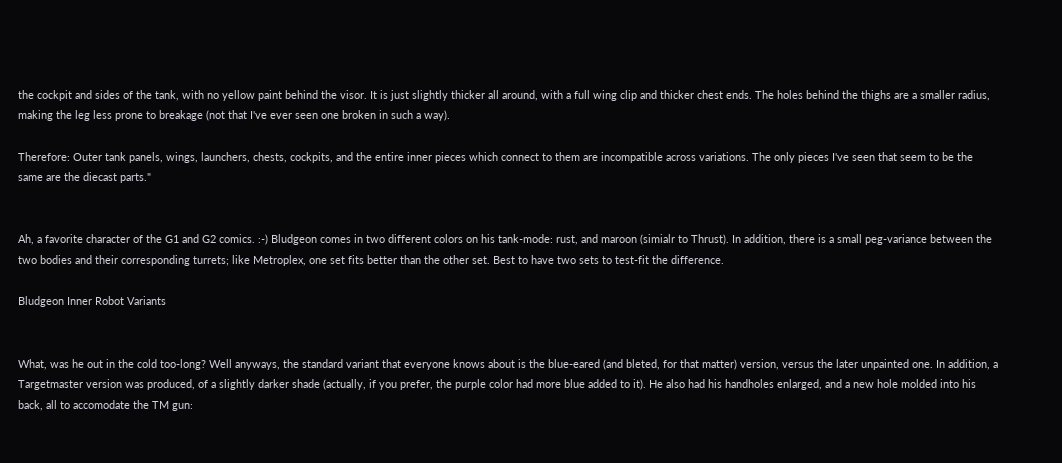the cockpit and sides of the tank, with no yellow paint behind the visor. It is just slightly thicker all around, with a full wing clip and thicker chest ends. The holes behind the thighs are a smaller radius, making the leg less prone to breakage (not that I've ever seen one broken in such a way).

Therefore: Outer tank panels, wings, launchers, chests, cockpits, and the entire inner pieces which connect to them are incompatible across variations. The only pieces I've seen that seem to be the same are the diecast parts."


Ah, a favorite character of the G1 and G2 comics. :-) Bludgeon comes in two different colors on his tank-mode: rust, and maroon (simialr to Thrust). In addition, there is a small peg-variance between the two bodies and their corresponding turrets; like Metroplex, one set fits better than the other set. Best to have two sets to test-fit the difference.

Bludgeon Inner Robot Variants


What, was he out in the cold too-long? Well anyways, the standard variant that everyone knows about is the blue-eared (and bleted, for that matter) version, versus the later unpainted one. In addition, a Targetmaster version was produced, of a slightly darker shade (actually, if you prefer, the purple color had more blue added to it). He also had his handholes enlarged, and a new hole molded into his back, all to accomodate the TM gun: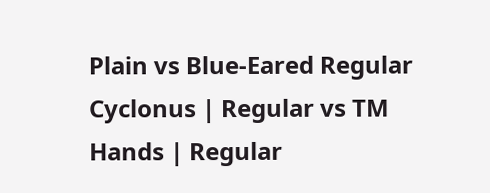Plain vs Blue-Eared Regular Cyclonus | Regular vs TM Hands | Regular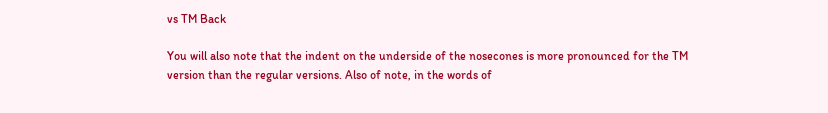vs TM Back

You will also note that the indent on the underside of the nosecones is more pronounced for the TM version than the regular versions. Also of note, in the words of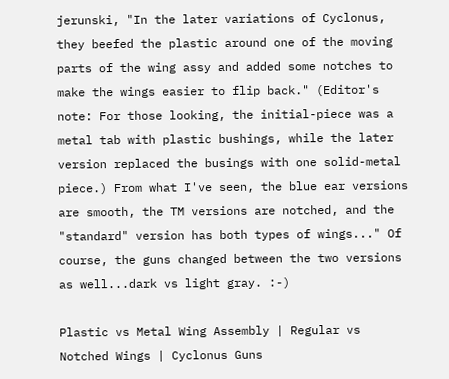jerunski, "In the later variations of Cyclonus, they beefed the plastic around one of the moving parts of the wing assy and added some notches to make the wings easier to flip back." (Editor's note: For those looking, the initial-piece was a metal tab with plastic bushings, while the later version replaced the busings with one solid-metal piece.) From what I've seen, the blue ear versions are smooth, the TM versions are notched, and the "standard" version has both types of wings..." Of course, the guns changed between the two versions as well...dark vs light gray. :-)

Plastic vs Metal Wing Assembly | Regular vs Notched Wings | Cyclonus Guns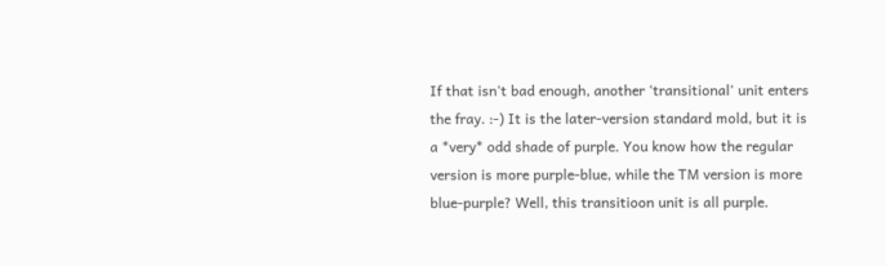If that isn't bad enough, another 'transitional' unit enters the fray. :-) It is the later-version standard mold, but it is a *very* odd shade of purple. You know how the regular version is more purple-blue, while the TM version is more blue-purple? Well, this transitioon unit is all purple.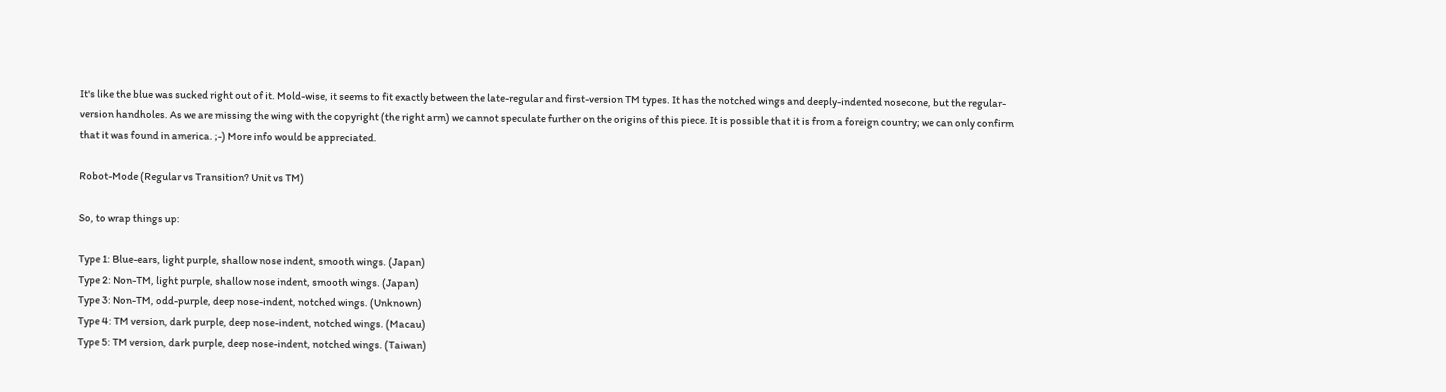It's like the blue was sucked right out of it. Mold-wise, it seems to fit exactly between the late-regular and first-version TM types. It has the notched wings and deeply-indented nosecone, but the regular-version handholes. As we are missing the wing with the copyright (the right arm) we cannot speculate further on the origins of this piece. It is possible that it is from a foreign country; we can only confirm that it was found in america. ;-) More info would be appreciated.

Robot-Mode (Regular vs Transition? Unit vs TM)

So, to wrap things up:

Type 1: Blue-ears, light purple, shallow nose indent, smooth wings. (Japan)
Type 2: Non-TM, light purple, shallow nose indent, smooth wings. (Japan)
Type 3: Non-TM, odd-purple, deep nose-indent, notched wings. (Unknown)
Type 4: TM version, dark purple, deep nose-indent, notched wings. (Macau)
Type 5: TM version, dark purple, deep nose-indent, notched wings. (Taiwan)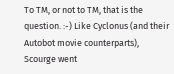To TM, or not to TM, that is the question. :-) Like Cyclonus (and their Autobot movie counterparts), Scourge went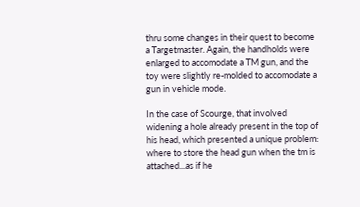thru some changes in their quest to become a Targetmaster. Again, the handholds were enlarged to accomodate a TM gun, and the toy were slightly re-molded to accomodate a gun in vehicle mode.

In the case of Scourge, that involved widening a hole already present in the top of his head, which presented a unique problem: where to store the head gun when the tm is attached...as if he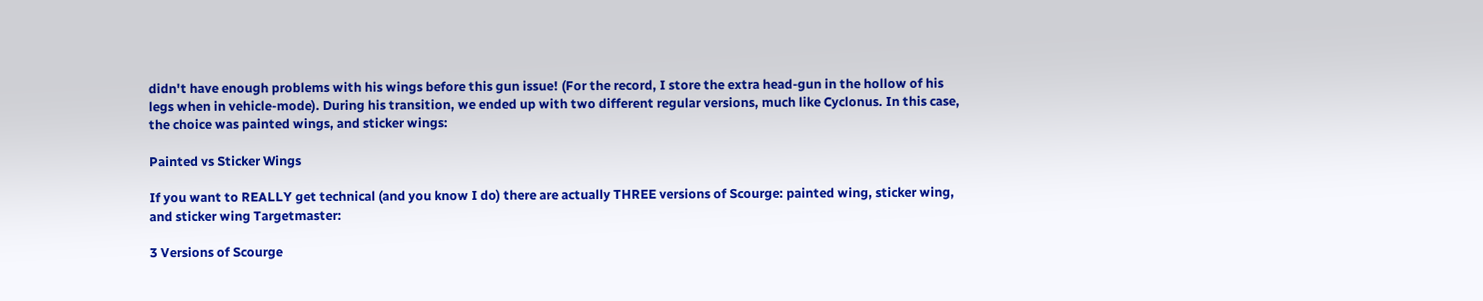didn't have enough problems with his wings before this gun issue! (For the record, I store the extra head-gun in the hollow of his legs when in vehicle-mode). During his transition, we ended up with two different regular versions, much like Cyclonus. In this case, the choice was painted wings, and sticker wings:

Painted vs Sticker Wings

If you want to REALLY get technical (and you know I do) there are actually THREE versions of Scourge: painted wing, sticker wing, and sticker wing Targetmaster:

3 Versions of Scourge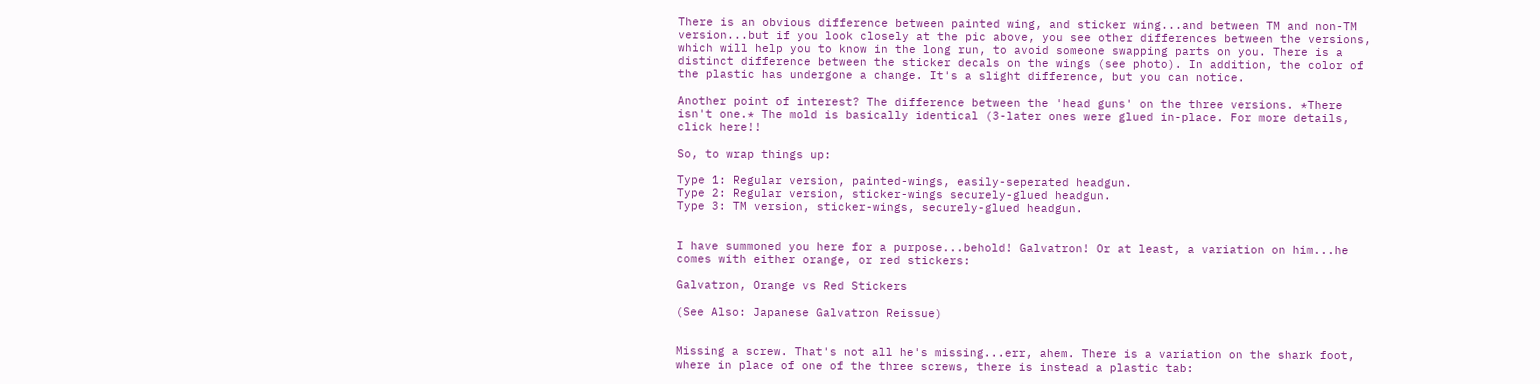There is an obvious difference between painted wing, and sticker wing...and between TM and non-TM version...but if you look closely at the pic above, you see other differences between the versions, which will help you to know in the long run, to avoid someone swapping parts on you. There is a distinct difference between the sticker decals on the wings (see photo). In addition, the color of the plastic has undergone a change. It's a slight difference, but you can notice.

Another point of interest? The difference between the 'head guns' on the three versions. *There isn't one.* The mold is basically identical (3-later ones were glued in-place. For more details, click here!!

So, to wrap things up:

Type 1: Regular version, painted-wings, easily-seperated headgun.
Type 2: Regular version, sticker-wings securely-glued headgun.
Type 3: TM version, sticker-wings, securely-glued headgun.


I have summoned you here for a purpose...behold! Galvatron! Or at least, a variation on him...he comes with either orange, or red stickers:

Galvatron, Orange vs Red Stickers

(See Also: Japanese Galvatron Reissue)


Missing a screw. That's not all he's missing...err, ahem. There is a variation on the shark foot, where in place of one of the three screws, there is instead a plastic tab: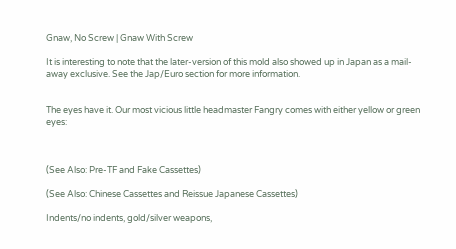Gnaw, No Screw | Gnaw With Screw

It is interesting to note that the later-version of this mold also showed up in Japan as a mail-away exclusive. See the Jap/Euro section for more information.


The eyes have it. Our most vicious little headmaster Fangry comes with either yellow or green eyes:



(See Also: Pre-TF and Fake Cassettes)

(See Also: Chinese Cassettes and Reissue Japanese Cassettes)

Indents/no indents, gold/silver weapons,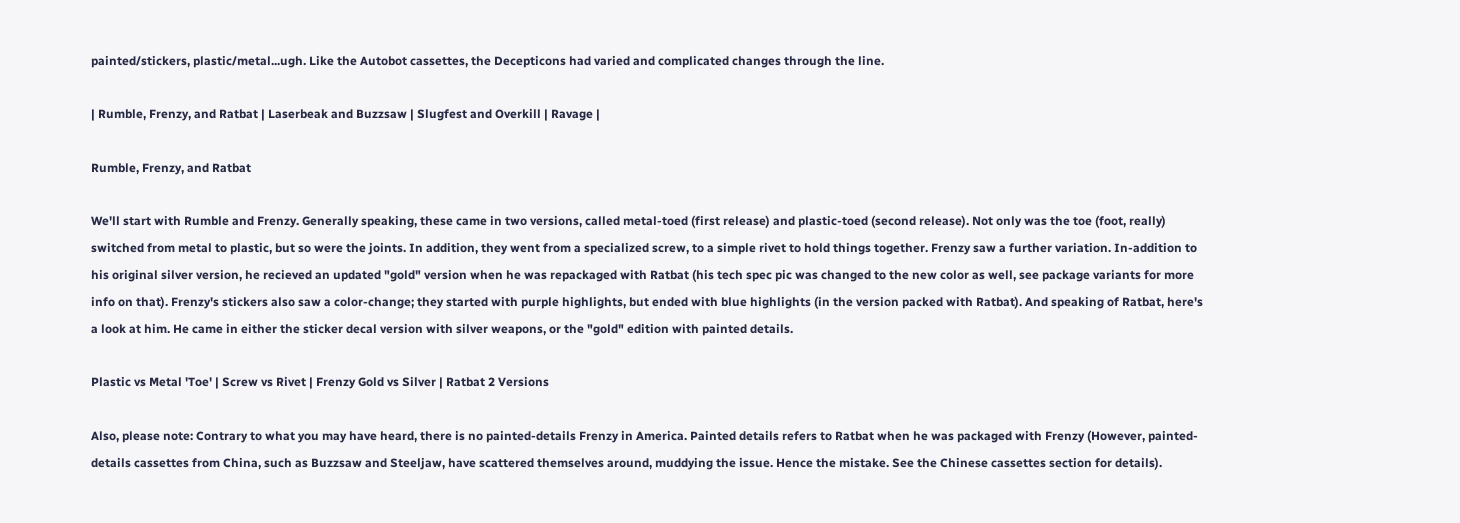painted/stickers, plastic/metal...ugh. Like the Autobot cassettes, the Decepticons had varied and complicated changes through the line.

| Rumble, Frenzy, and Ratbat | Laserbeak and Buzzsaw | Slugfest and Overkill | Ravage |

Rumble, Frenzy, and Ratbat

We'll start with Rumble and Frenzy. Generally speaking, these came in two versions, called metal-toed (first release) and plastic-toed (second release). Not only was the toe (foot, really) switched from metal to plastic, but so were the joints. In addition, they went from a specialized screw, to a simple rivet to hold things together. Frenzy saw a further variation. In-addition to his original silver version, he recieved an updated "gold" version when he was repackaged with Ratbat (his tech spec pic was changed to the new color as well, see package variants for more info on that). Frenzy's stickers also saw a color-change; they started with purple highlights, but ended with blue highlights (in the version packed with Ratbat). And speaking of Ratbat, here's a look at him. He came in either the sticker decal version with silver weapons, or the "gold" edition with painted details.

Plastic vs Metal 'Toe' | Screw vs Rivet | Frenzy Gold vs Silver | Ratbat 2 Versions

Also, please note: Contrary to what you may have heard, there is no painted-details Frenzy in America. Painted details refers to Ratbat when he was packaged with Frenzy (However, painted-details cassettes from China, such as Buzzsaw and Steeljaw, have scattered themselves around, muddying the issue. Hence the mistake. See the Chinese cassettes section for details).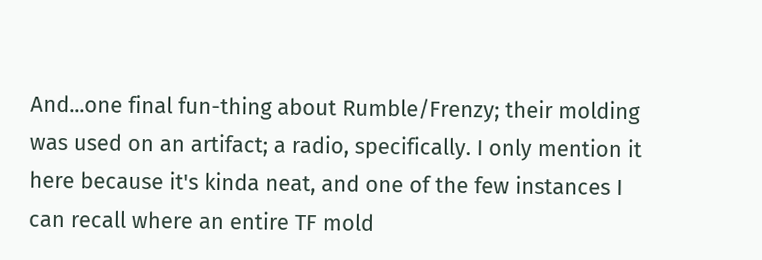And...one final fun-thing about Rumble/Frenzy; their molding was used on an artifact; a radio, specifically. I only mention it here because it's kinda neat, and one of the few instances I can recall where an entire TF mold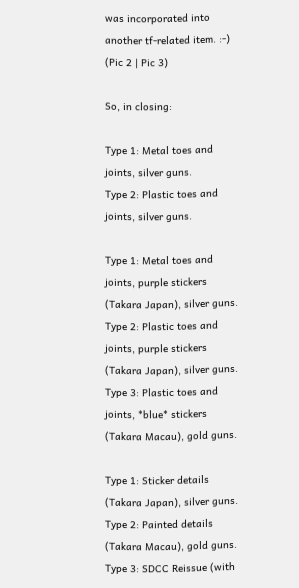was incorporated into another tf-related item. :-) (Pic 2 | Pic 3)

So, in closing:

Type 1: Metal toes and joints, silver guns.
Type 2: Plastic toes and joints, silver guns.

Type 1: Metal toes and joints, purple stickers (Takara Japan), silver guns.
Type 2: Plastic toes and joints, purple stickers (Takara Japan), silver guns.
Type 3: Plastic toes and joints, *blue* stickers (Takara Macau), gold guns.

Type 1: Sticker details (Takara Japan), silver guns.
Type 2: Painted details (Takara Macau), gold guns.
Type 3: SDCC Reissue (with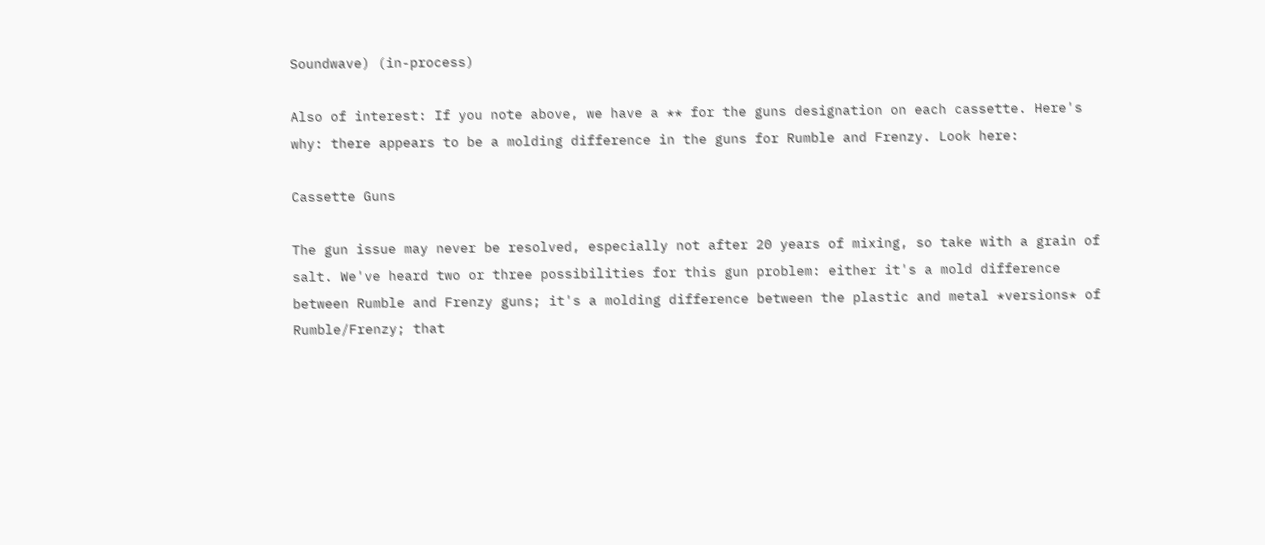Soundwave) (in-process)

Also of interest: If you note above, we have a ** for the guns designation on each cassette. Here's why: there appears to be a molding difference in the guns for Rumble and Frenzy. Look here:

Cassette Guns

The gun issue may never be resolved, especially not after 20 years of mixing, so take with a grain of salt. We've heard two or three possibilities for this gun problem: either it's a mold difference between Rumble and Frenzy guns; it's a molding difference between the plastic and metal *versions* of Rumble/Frenzy; that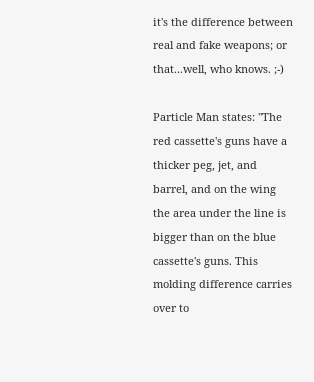it's the difference between real and fake weapons; or that...well, who knows. ;-)

Particle Man states: "The red cassette's guns have a thicker peg, jet, and barrel, and on the wing the area under the line is bigger than on the blue cassette's guns. This molding difference carries over to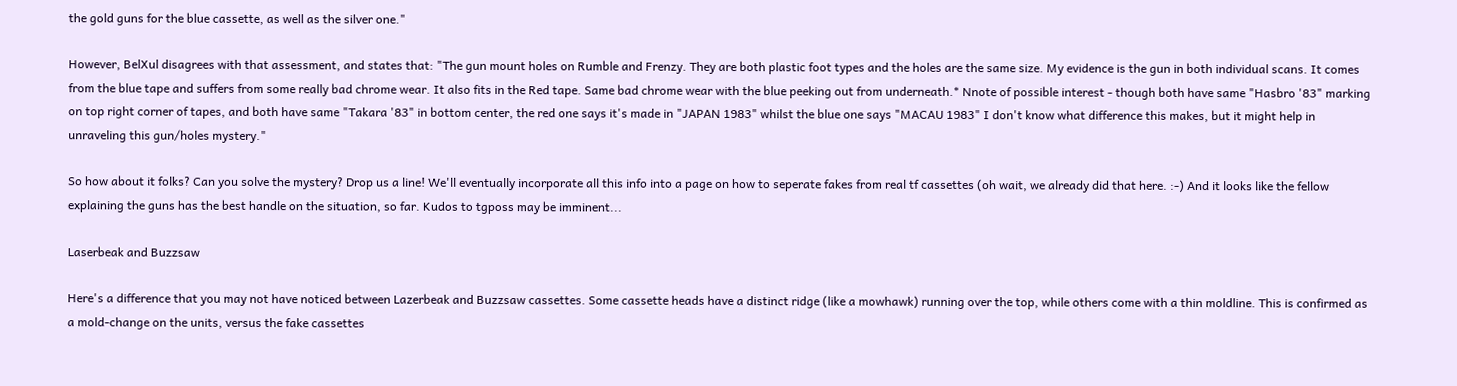the gold guns for the blue cassette, as well as the silver one."

However, BelXul disagrees with that assessment, and states that: "The gun mount holes on Rumble and Frenzy. They are both plastic foot types and the holes are the same size. My evidence is the gun in both individual scans. It comes from the blue tape and suffers from some really bad chrome wear. It also fits in the Red tape. Same bad chrome wear with the blue peeking out from underneath.* Nnote of possible interest - though both have same "Hasbro '83" marking on top right corner of tapes, and both have same "Takara '83" in bottom center, the red one says it's made in "JAPAN 1983" whilst the blue one says "MACAU 1983" I don't know what difference this makes, but it might help in unraveling this gun/holes mystery."

So how about it folks? Can you solve the mystery? Drop us a line! We'll eventually incorporate all this info into a page on how to seperate fakes from real tf cassettes (oh wait, we already did that here. :-) And it looks like the fellow explaining the guns has the best handle on the situation, so far. Kudos to tgposs may be imminent...

Laserbeak and Buzzsaw

Here's a difference that you may not have noticed between Lazerbeak and Buzzsaw cassettes. Some cassette heads have a distinct ridge (like a mowhawk) running over the top, while others come with a thin moldline. This is confirmed as a mold-change on the units, versus the fake cassettes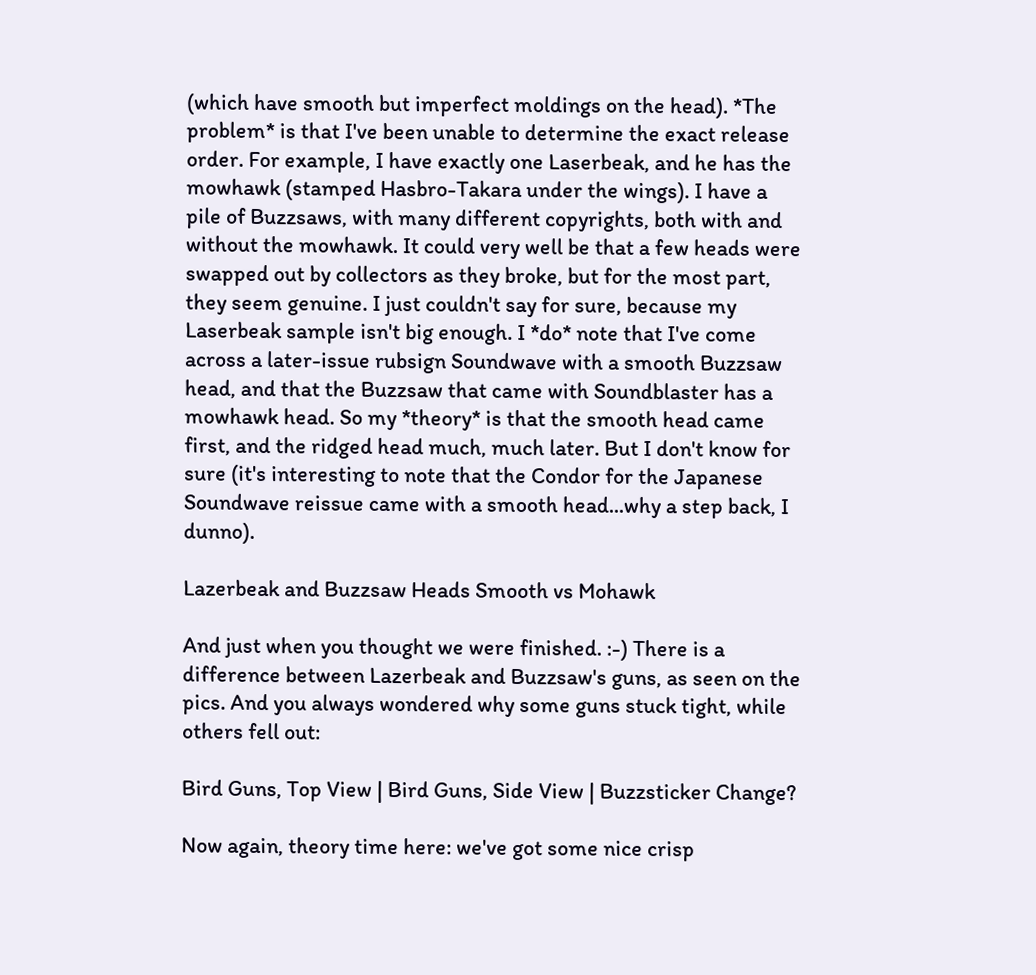(which have smooth but imperfect moldings on the head). *The problem* is that I've been unable to determine the exact release order. For example, I have exactly one Laserbeak, and he has the mowhawk (stamped Hasbro-Takara under the wings). I have a pile of Buzzsaws, with many different copyrights, both with and without the mowhawk. It could very well be that a few heads were swapped out by collectors as they broke, but for the most part, they seem genuine. I just couldn't say for sure, because my Laserbeak sample isn't big enough. I *do* note that I've come across a later-issue rubsign Soundwave with a smooth Buzzsaw head, and that the Buzzsaw that came with Soundblaster has a mowhawk head. So my *theory* is that the smooth head came first, and the ridged head much, much later. But I don't know for sure (it's interesting to note that the Condor for the Japanese Soundwave reissue came with a smooth head...why a step back, I dunno).

Lazerbeak and Buzzsaw Heads Smooth vs Mohawk

And just when you thought we were finished. :-) There is a difference between Lazerbeak and Buzzsaw's guns, as seen on the pics. And you always wondered why some guns stuck tight, while others fell out:

Bird Guns, Top View | Bird Guns, Side View | Buzzsticker Change?

Now again, theory time here: we've got some nice crisp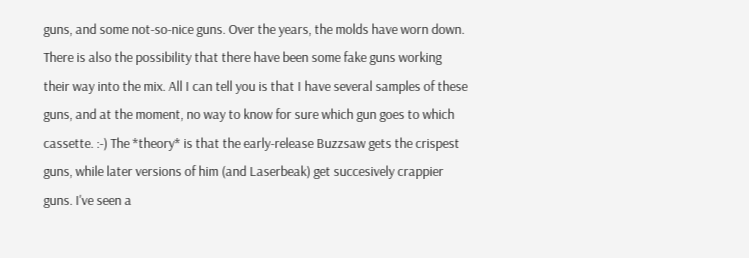guns, and some not-so-nice guns. Over the years, the molds have worn down. There is also the possibility that there have been some fake guns working their way into the mix. All I can tell you is that I have several samples of these guns, and at the moment, no way to know for sure which gun goes to which cassette. :-) The *theory* is that the early-release Buzzsaw gets the crispest guns, while later versions of him (and Laserbeak) get succesively crappier guns. I've seen a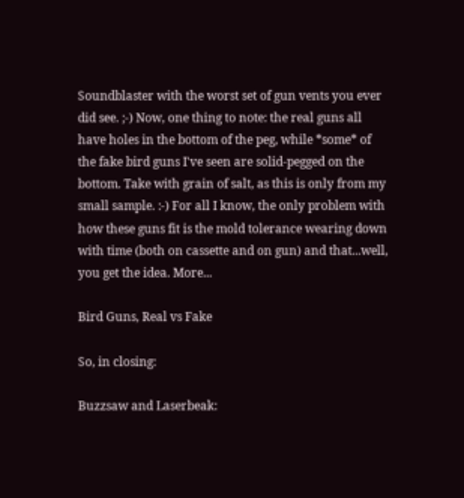Soundblaster with the worst set of gun vents you ever did see. ;-) Now, one thing to note: the real guns all have holes in the bottom of the peg, while *some* of the fake bird guns I've seen are solid-pegged on the bottom. Take with grain of salt, as this is only from my small sample. :-) For all I know, the only problem with how these guns fit is the mold tolerance wearing down with time (both on cassette and on gun) and that...well, you get the idea. More...

Bird Guns, Real vs Fake

So, in closing:

Buzzsaw and Laserbeak: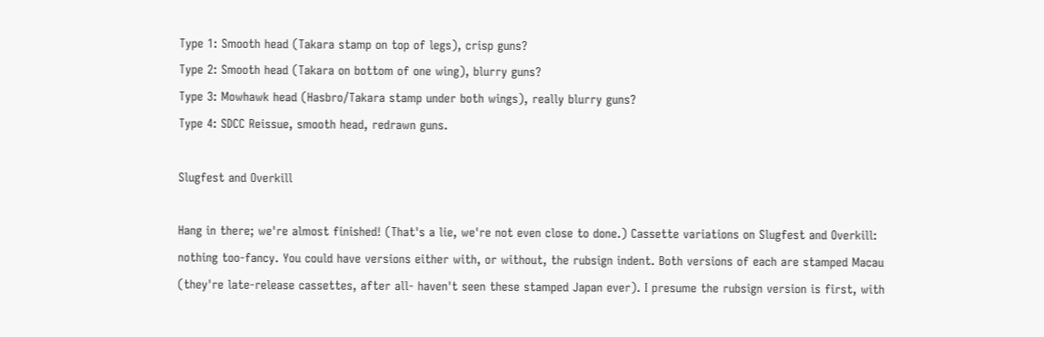Type 1: Smooth head (Takara stamp on top of legs), crisp guns?
Type 2: Smooth head (Takara on bottom of one wing), blurry guns?
Type 3: Mowhawk head (Hasbro/Takara stamp under both wings), really blurry guns?
Type 4: SDCC Reissue, smooth head, redrawn guns.

Slugfest and Overkill

Hang in there; we're almost finished! (That's a lie, we're not even close to done.) Cassette variations on Slugfest and Overkill: nothing too-fancy. You could have versions either with, or without, the rubsign indent. Both versions of each are stamped Macau (they're late-release cassettes, after all- haven't seen these stamped Japan ever). I presume the rubsign version is first, with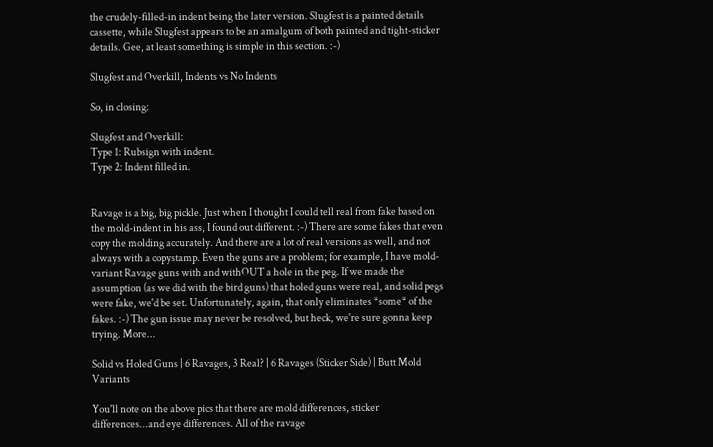the crudely-filled-in indent being the later version. Slugfest is a painted details cassette, while Slugfest appears to be an amalgum of both painted and tight-sticker details. Gee, at least something is simple in this section. :-)

Slugfest and Overkill, Indents vs No Indents

So, in closing:

Slugfest and Overkill:
Type 1: Rubsign with indent.
Type 2: Indent filled in.


Ravage is a big, big pickle. Just when I thought I could tell real from fake based on the mold-indent in his ass, I found out different. :-) There are some fakes that even copy the molding accurately. And there are a lot of real versions as well, and not always with a copystamp. Even the guns are a problem; for example, I have mold-variant Ravage guns with and withOUT a hole in the peg. If we made the assumption (as we did with the bird guns) that holed guns were real, and solid pegs were fake, we'd be set. Unfortunately, again, that only eliminates *some* of the fakes. :-) The gun issue may never be resolved, but heck, we're sure gonna keep trying. More...

Solid vs Holed Guns | 6 Ravages, 3 Real? | 6 Ravages (Sticker Side) | Butt Mold Variants

You'll note on the above pics that there are mold differences, sticker differences...and eye differences. All of the ravage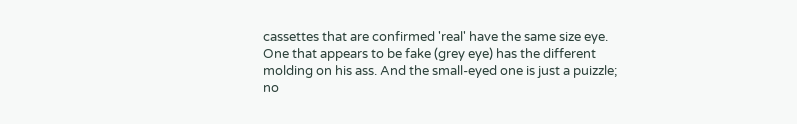cassettes that are confirmed 'real' have the same size eye. One that appears to be fake (grey eye) has the different molding on his ass. And the small-eyed one is just a puizzle; no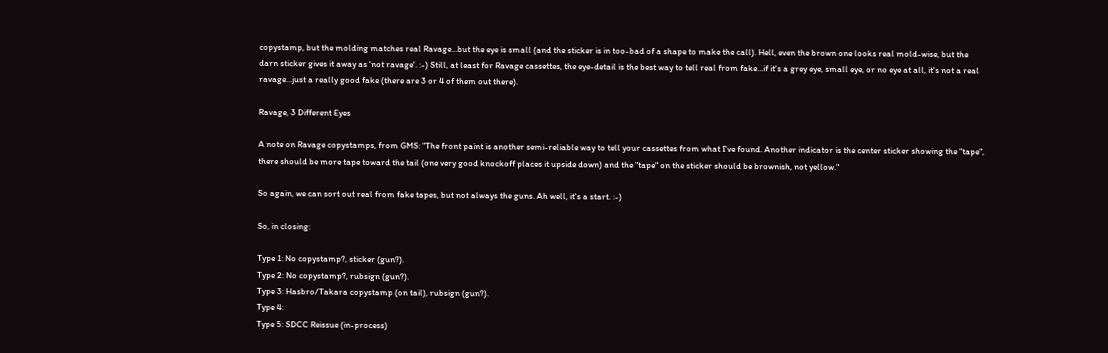copystamp, but the molding matches real Ravage...but the eye is small (and the sticker is in too-bad of a shape to make the call). Hell, even the brown one looks real mold-wise, but the darn sticker gives it away as 'not ravage'. :-) Still, at least for Ravage cassettes, the eye-detail is the best way to tell real from fake...if it's a grey eye, small eye, or no eye at all, it's not a real ravage...just a really good fake (there are 3 or 4 of them out there).

Ravage, 3 Different Eyes

A note on Ravage copystamps, from GMS: "The front paint is another semi-reliable way to tell your cassettes from what I've found. Another indicator is the center sticker showing the "tape", there should be more tape toward the tail (one very good knockoff places it upside down) and the "tape" on the sticker should be brownish, not yellow."

So again, we can sort out real from fake tapes, but not always the guns. Ah well, it's a start. :-)

So, in closing:

Type 1: No copystamp?, sticker (gun?).
Type 2: No copystamp?, rubsign (gun?).
Type 3: Hasbro/Takara copystamp (on tail), rubsign (gun?).
Type 4:
Type 5: SDCC Reissue (in-process)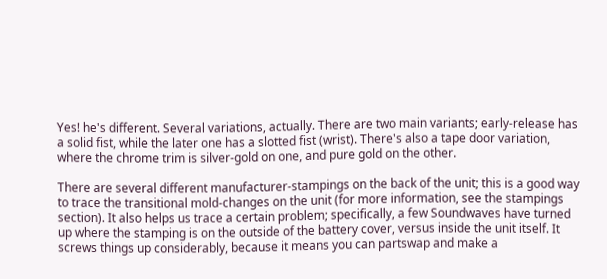Yes! he's different. Several variations, actually. There are two main variants; early-release has a solid fist, while the later one has a slotted fist (wrist). There's also a tape door variation, where the chrome trim is silver-gold on one, and pure gold on the other.

There are several different manufacturer-stampings on the back of the unit; this is a good way to trace the transitional mold-changes on the unit (for more information, see the stampings section). It also helps us trace a certain problem; specifically, a few Soundwaves have turned up where the stamping is on the outside of the battery cover, versus inside the unit itself. It screws things up considerably, because it means you can partswap and make a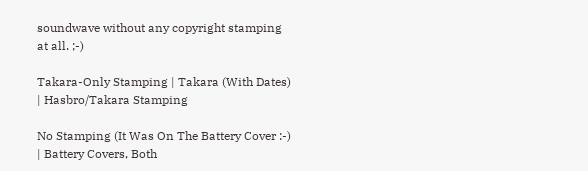soundwave without any copyright stamping at all. ;-)

Takara-Only Stamping | Takara (With Dates) | Hasbro/Takara Stamping

No Stamping (It Was On The Battery Cover :-) | Battery Covers, Both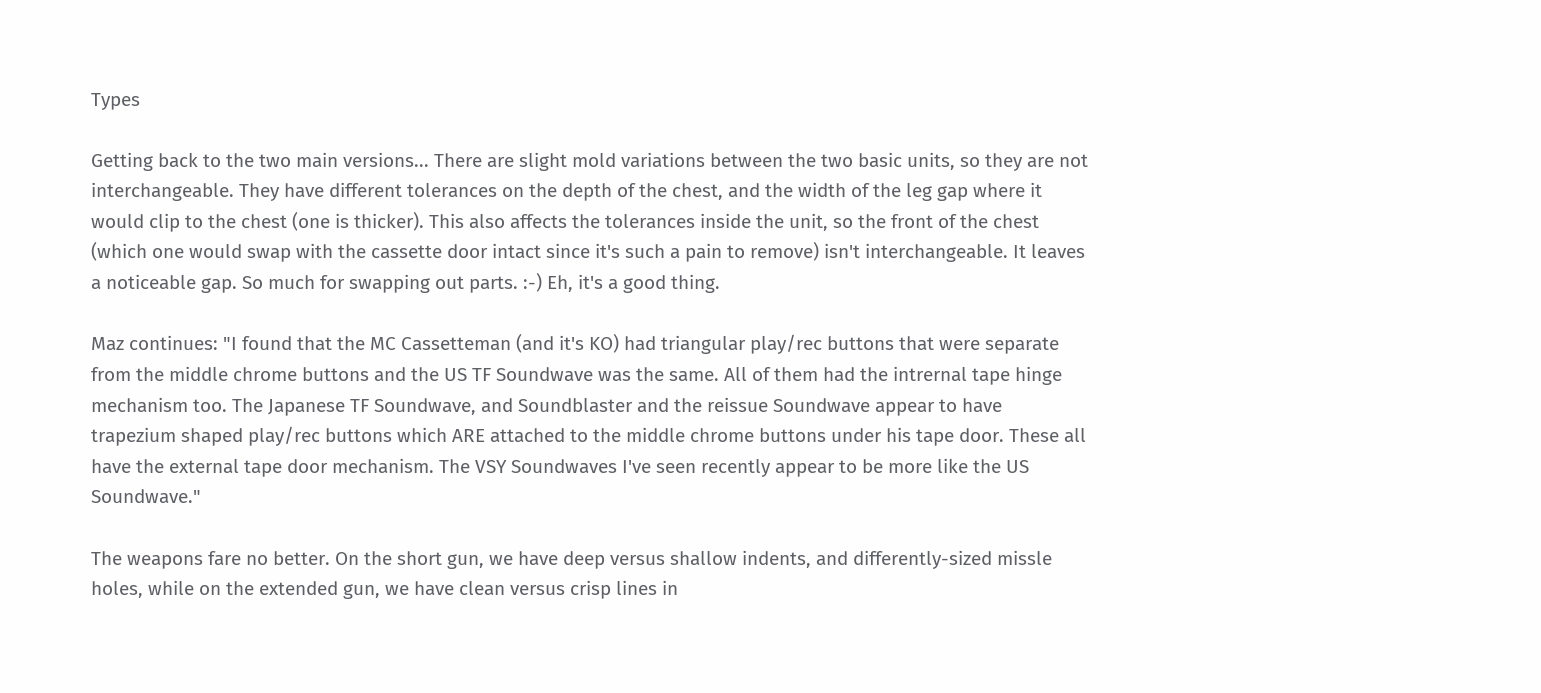Types

Getting back to the two main versions... There are slight mold variations between the two basic units, so they are not interchangeable. They have different tolerances on the depth of the chest, and the width of the leg gap where it would clip to the chest (one is thicker). This also affects the tolerances inside the unit, so the front of the chest (which one would swap with the cassette door intact since it's such a pain to remove) isn't interchangeable. It leaves a noticeable gap. So much for swapping out parts. :-) Eh, it's a good thing.

Maz continues: "I found that the MC Cassetteman (and it's KO) had triangular play/rec buttons that were separate from the middle chrome buttons and the US TF Soundwave was the same. All of them had the intrernal tape hinge mechanism too. The Japanese TF Soundwave, and Soundblaster and the reissue Soundwave appear to have trapezium shaped play/rec buttons which ARE attached to the middle chrome buttons under his tape door. These all have the external tape door mechanism. The VSY Soundwaves I've seen recently appear to be more like the US Soundwave."

The weapons fare no better. On the short gun, we have deep versus shallow indents, and differently-sized missle holes, while on the extended gun, we have clean versus crisp lines in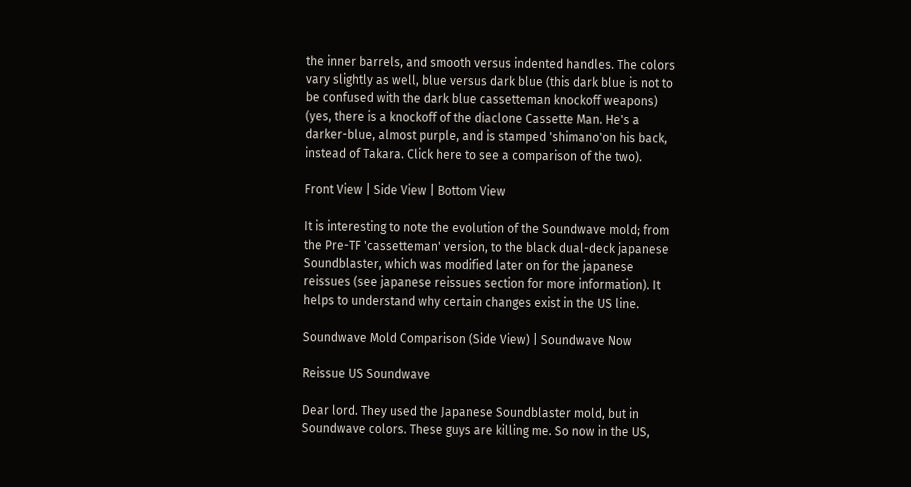the inner barrels, and smooth versus indented handles. The colors vary slightly as well, blue versus dark blue (this dark blue is not to be confused with the dark blue cassetteman knockoff weapons) (yes, there is a knockoff of the diaclone Cassette Man. He's a darker-blue, almost purple, and is stamped 'shimano'on his back, instead of Takara. Click here to see a comparison of the two).

Front View | Side View | Bottom View

It is interesting to note the evolution of the Soundwave mold; from the Pre-TF 'cassetteman' version, to the black dual-deck japanese Soundblaster, which was modified later on for the japanese reissues (see japanese reissues section for more information). It helps to understand why certain changes exist in the US line.

Soundwave Mold Comparison (Side View) | Soundwave Now

Reissue US Soundwave

Dear lord. They used the Japanese Soundblaster mold, but in Soundwave colors. These guys are killing me. So now in the US,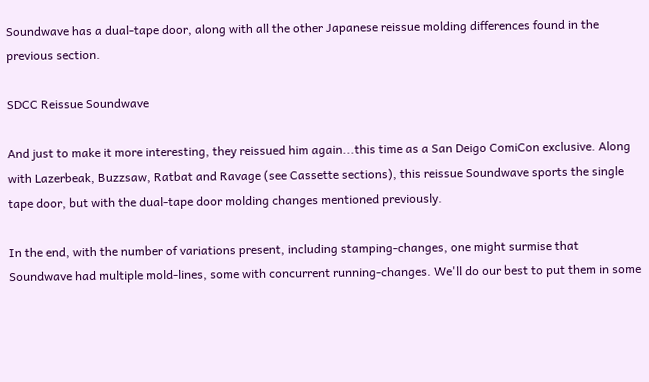Soundwave has a dual-tape door, along with all the other Japanese reissue molding differences found in the previous section.

SDCC Reissue Soundwave

And just to make it more interesting, they reissued him again...this time as a San Deigo ComiCon exclusive. Along with Lazerbeak, Buzzsaw, Ratbat and Ravage (see Cassette sections), this reissue Soundwave sports the single tape door, but with the dual-tape door molding changes mentioned previously.

In the end, with the number of variations present, including stamping-changes, one might surmise that Soundwave had multiple mold-lines, some with concurrent running-changes. We'll do our best to put them in some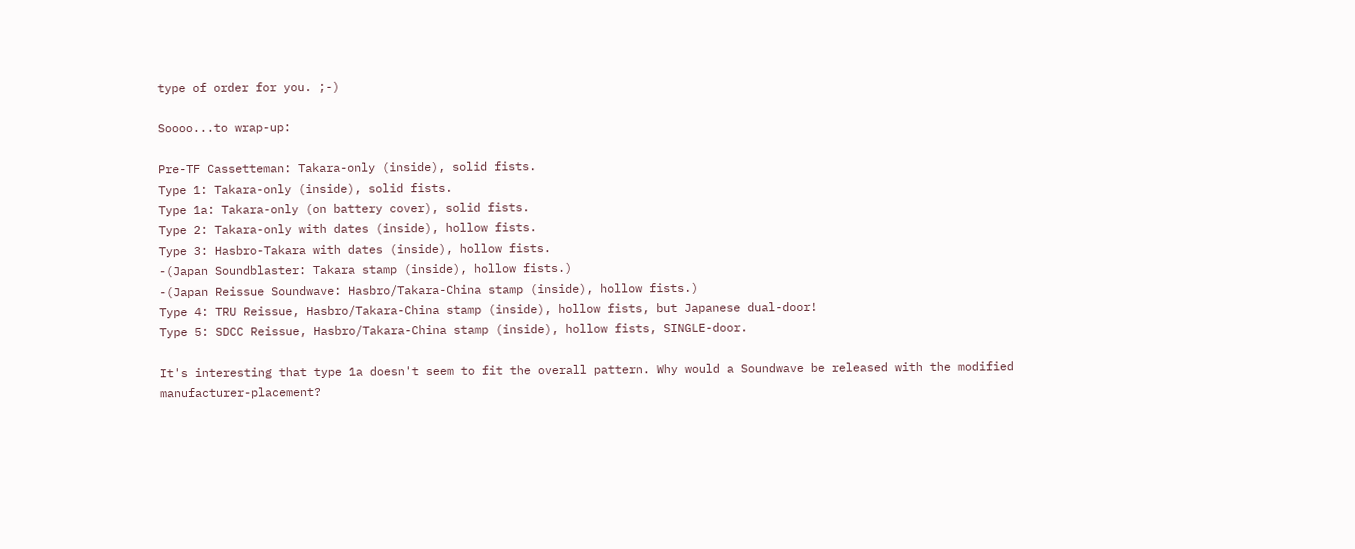type of order for you. ;-)

Soooo...to wrap-up:

Pre-TF Cassetteman: Takara-only (inside), solid fists.
Type 1: Takara-only (inside), solid fists.
Type 1a: Takara-only (on battery cover), solid fists.
Type 2: Takara-only with dates (inside), hollow fists.
Type 3: Hasbro-Takara with dates (inside), hollow fists.
-(Japan Soundblaster: Takara stamp (inside), hollow fists.)
-(Japan Reissue Soundwave: Hasbro/Takara-China stamp (inside), hollow fists.)
Type 4: TRU Reissue, Hasbro/Takara-China stamp (inside), hollow fists, but Japanese dual-door!
Type 5: SDCC Reissue, Hasbro/Takara-China stamp (inside), hollow fists, SINGLE-door.

It's interesting that type 1a doesn't seem to fit the overall pattern. Why would a Soundwave be released with the modified manufacturer-placement?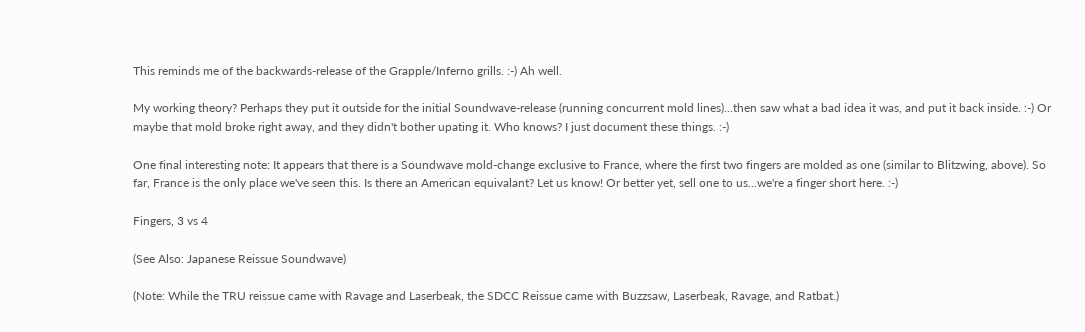This reminds me of the backwards-release of the Grapple/Inferno grills. :-) Ah well.

My working theory? Perhaps they put it outside for the initial Soundwave-release (running concurrent mold lines)...then saw what a bad idea it was, and put it back inside. :-) Or maybe that mold broke right away, and they didn't bother upating it. Who knows? I just document these things. :-)

One final interesting note: It appears that there is a Soundwave mold-change exclusive to France, where the first two fingers are molded as one (similar to Blitzwing, above). So far, France is the only place we've seen this. Is there an American equivalant? Let us know! Or better yet, sell one to us...we're a finger short here. :-)

Fingers, 3 vs 4

(See Also: Japanese Reissue Soundwave)

(Note: While the TRU reissue came with Ravage and Laserbeak, the SDCC Reissue came with Buzzsaw, Laserbeak, Ravage, and Ratbat.)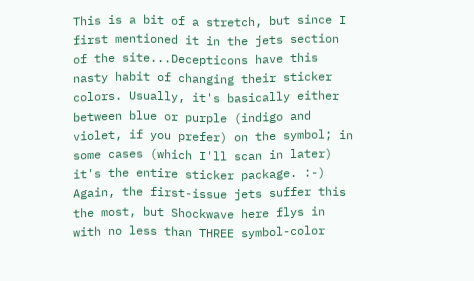This is a bit of a stretch, but since I first mentioned it in the jets section of the site...Decepticons have this nasty habit of changing their sticker colors. Usually, it's basically either between blue or purple (indigo and violet, if you prefer) on the symbol; in some cases (which I'll scan in later) it's the entire sticker package. :-) Again, the first-issue jets suffer this the most, but Shockwave here flys in with no less than THREE symbol-color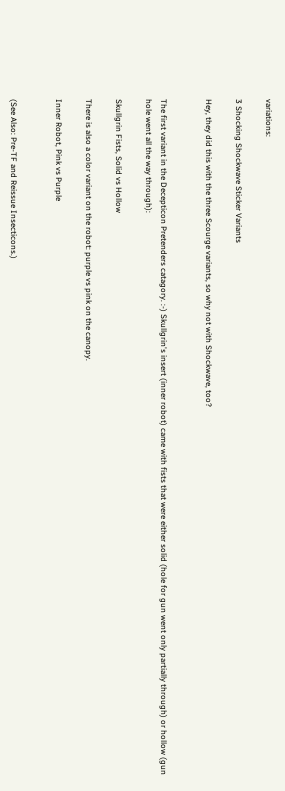variations:

3 Shocking Shockwave Sticker Variants

Hey, they did this with the three Scourge variants, so why not with Shockwave, too?


The first variant in the Decepticon Pretenders catagory. :-) Skullgrin's insert (inner robot) came with fists that were either solid (hole for gun went only partially through) or hollow (gun hole went all the way through):

Skullgrin Fists, Solid vs Hollow

There is also a color variant on the robot: purple vs pink on the canopy.

Inner Robot, Pink vs Purple


(See Also: Pre-TF and Reissue Insecticons.)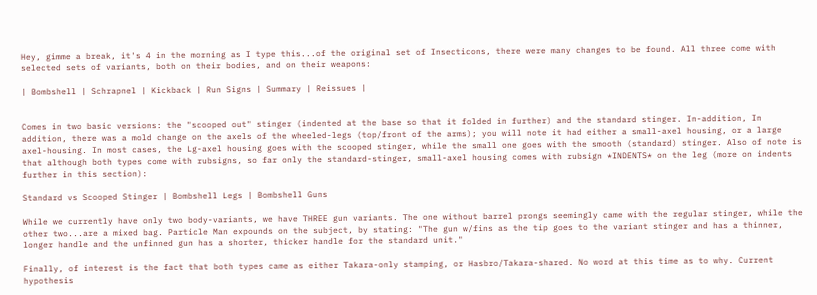Hey, gimme a break, it's 4 in the morning as I type this...of the original set of Insecticons, there were many changes to be found. All three come with selected sets of variants, both on their bodies, and on their weapons:

| Bombshell | Schrapnel | Kickback | Run Signs | Summary | Reissues |


Comes in two basic versions: the "scooped out" stinger (indented at the base so that it folded in further) and the standard stinger. In-addition, In addition, there was a mold change on the axels of the wheeled-legs (top/front of the arms); you will note it had either a small-axel housing, or a large axel-housing. In most cases, the Lg-axel housing goes with the scooped stinger, while the small one goes with the smooth (standard) stinger. Also of note is that although both types come with rubsigns, so far only the standard-stinger, small-axel housing comes with rubsign *INDENTS* on the leg (more on indents further in this section):

Standard vs Scooped Stinger | Bombshell Legs | Bombshell Guns

While we currently have only two body-variants, we have THREE gun variants. The one without barrel prongs seemingly came with the regular stinger, while the other two...are a mixed bag. Particle Man expounds on the subject, by stating: "The gun w/fins as the tip goes to the variant stinger and has a thinner, longer handle and the unfinned gun has a shorter, thicker handle for the standard unit."

Finally, of interest is the fact that both types came as either Takara-only stamping, or Hasbro/Takara-shared. No word at this time as to why. Current hypothesis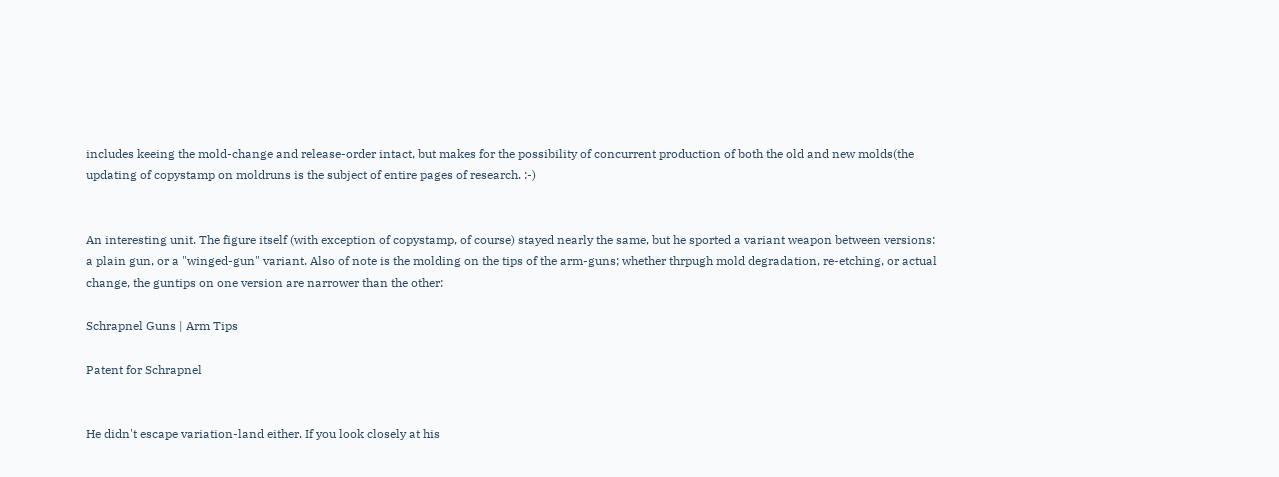includes keeing the mold-change and release-order intact, but makes for the possibility of concurrent production of both the old and new molds(the updating of copystamp on moldruns is the subject of entire pages of research. :-)


An interesting unit. The figure itself (with exception of copystamp, of course) stayed nearly the same, but he sported a variant weapon between versions: a plain gun, or a "winged-gun" variant. Also of note is the molding on the tips of the arm-guns; whether thrpugh mold degradation, re-etching, or actual change, the guntips on one version are narrower than the other:

Schrapnel Guns | Arm Tips

Patent for Schrapnel


He didn't escape variation-land either. If you look closely at his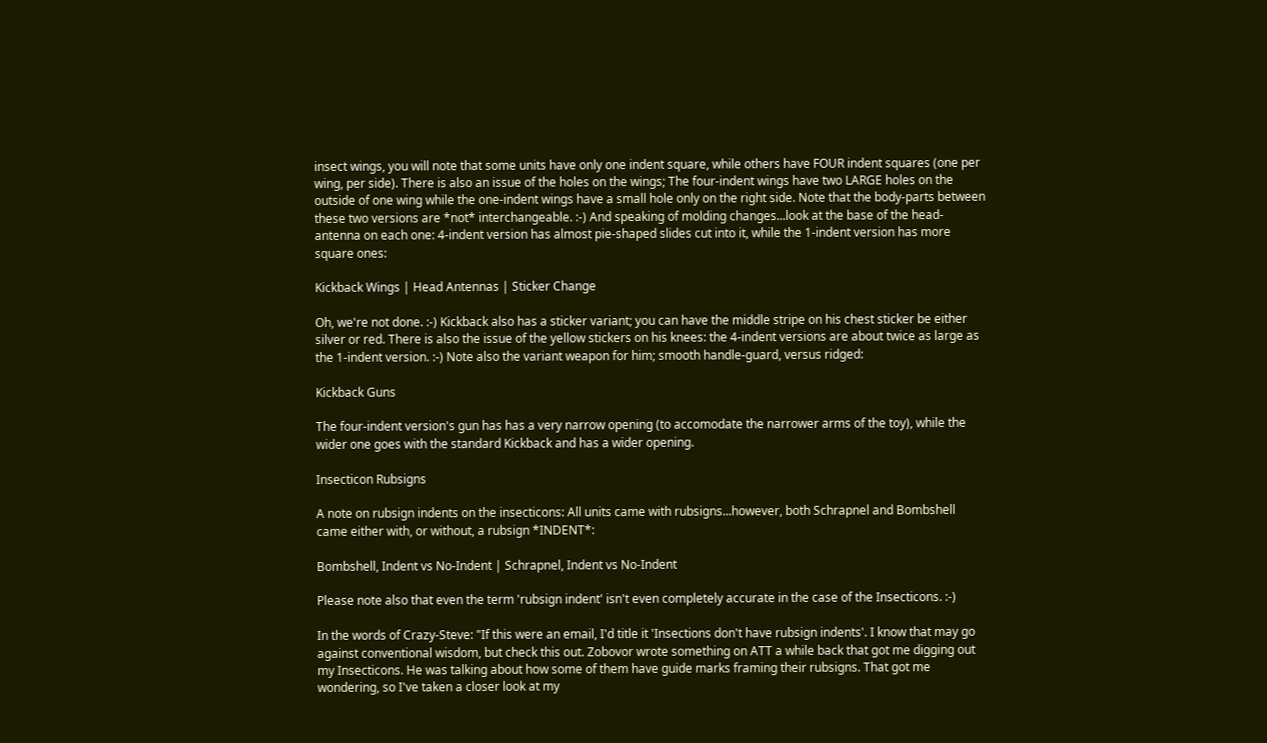insect wings, you will note that some units have only one indent square, while others have FOUR indent squares (one per wing, per side). There is also an issue of the holes on the wings; The four-indent wings have two LARGE holes on the outside of one wing while the one-indent wings have a small hole only on the right side. Note that the body-parts between these two versions are *not* interchangeable. :-) And speaking of molding changes...look at the base of the head-antenna on each one: 4-indent version has almost pie-shaped slides cut into it, while the 1-indent version has more square ones:

Kickback Wings | Head Antennas | Sticker Change

Oh, we're not done. :-) Kickback also has a sticker variant; you can have the middle stripe on his chest sticker be either silver or red. There is also the issue of the yellow stickers on his knees: the 4-indent versions are about twice as large as the 1-indent version. :-) Note also the variant weapon for him; smooth handle-guard, versus ridged:

Kickback Guns

The four-indent version's gun has has a very narrow opening (to accomodate the narrower arms of the toy), while the wider one goes with the standard Kickback and has a wider opening.

Insecticon Rubsigns

A note on rubsign indents on the insecticons: All units came with rubsigns...however, both Schrapnel and Bombshell came either with, or without, a rubsign *INDENT*:

Bombshell, Indent vs No-Indent | Schrapnel, Indent vs No-Indent

Please note also that even the term 'rubsign indent' isn't even completely accurate in the case of the Insecticons. :-)

In the words of Crazy-Steve: "If this were an email, I'd title it 'Insections don't have rubsign indents'. I know that may go against conventional wisdom, but check this out. Zobovor wrote something on ATT a while back that got me digging out my Insecticons. He was talking about how some of them have guide marks framing their rubsigns. That got me wondering, so I've taken a closer look at my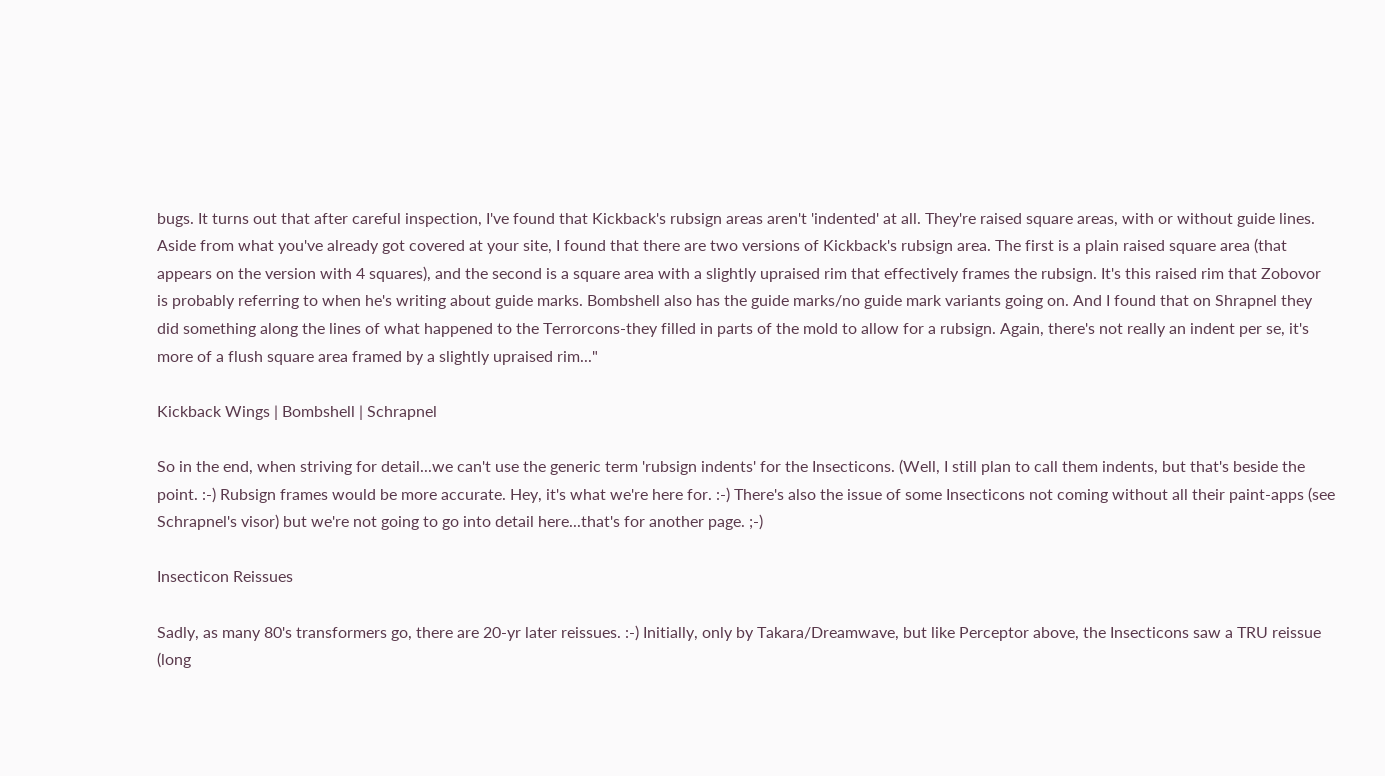bugs. It turns out that after careful inspection, I've found that Kickback's rubsign areas aren't 'indented' at all. They're raised square areas, with or without guide lines. Aside from what you've already got covered at your site, I found that there are two versions of Kickback's rubsign area. The first is a plain raised square area (that appears on the version with 4 squares), and the second is a square area with a slightly upraised rim that effectively frames the rubsign. It's this raised rim that Zobovor is probably referring to when he's writing about guide marks. Bombshell also has the guide marks/no guide mark variants going on. And I found that on Shrapnel they did something along the lines of what happened to the Terrorcons-they filled in parts of the mold to allow for a rubsign. Again, there's not really an indent per se, it's more of a flush square area framed by a slightly upraised rim..."

Kickback Wings | Bombshell | Schrapnel

So in the end, when striving for detail...we can't use the generic term 'rubsign indents' for the Insecticons. (Well, I still plan to call them indents, but that's beside the point. :-) Rubsign frames would be more accurate. Hey, it's what we're here for. :-) There's also the issue of some Insecticons not coming without all their paint-apps (see Schrapnel's visor) but we're not going to go into detail here...that's for another page. ;-)

Insecticon Reissues

Sadly, as many 80's transformers go, there are 20-yr later reissues. :-) Initially, only by Takara/Dreamwave, but like Perceptor above, the Insecticons saw a TRU reissue (long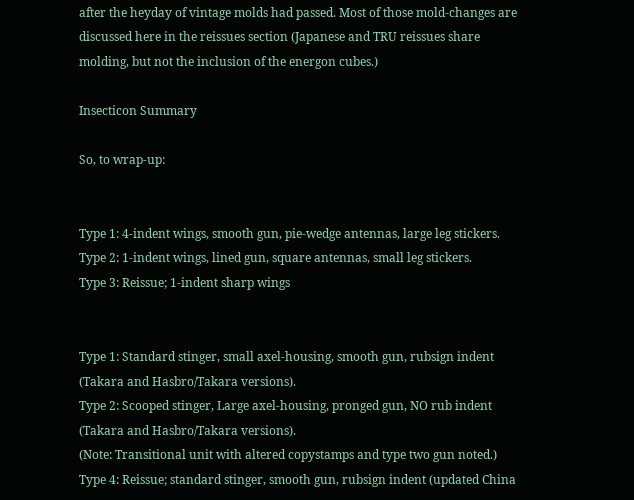after the heyday of vintage molds had passed. Most of those mold-changes are discussed here in the reissues section (Japanese and TRU reissues share molding, but not the inclusion of the energon cubes.)

Insecticon Summary

So, to wrap-up:


Type 1: 4-indent wings, smooth gun, pie-wedge antennas, large leg stickers.
Type 2: 1-indent wings, lined gun, square antennas, small leg stickers.
Type 3: Reissue; 1-indent sharp wings


Type 1: Standard stinger, small axel-housing, smooth gun, rubsign indent (Takara and Hasbro/Takara versions).
Type 2: Scooped stinger, Large axel-housing, pronged gun, NO rub indent (Takara and Hasbro/Takara versions).
(Note: Transitional unit with altered copystamps and type two gun noted.)
Type 4: Reissue; standard stinger, smooth gun, rubsign indent (updated China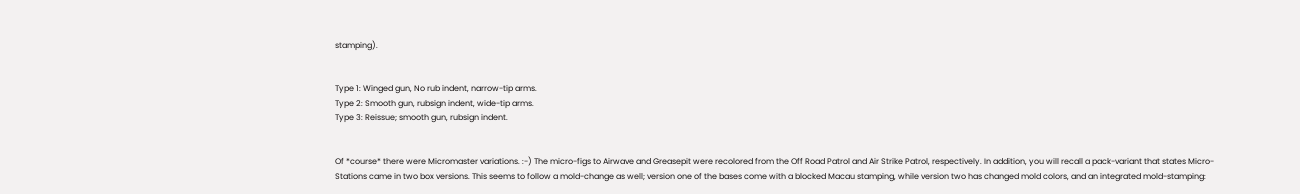stamping).


Type 1: Winged gun, No rub indent, narrow-tip arms.
Type 2: Smooth gun, rubsign indent, wide-tip arms.
Type 3: Reissue; smooth gun, rubsign indent.


Of *course* there were Micromaster variations. :-) The micro-figs to Airwave and Greasepit were recolored from the Off Road Patrol and Air Strike Patrol, respectively. In addition, you will recall a pack-variant that states Micro-Stations came in two box versions. This seems to follow a mold-change as well; version one of the bases come with a blocked Macau stamping, while version two has changed mold colors, and an integrated mold-stamping: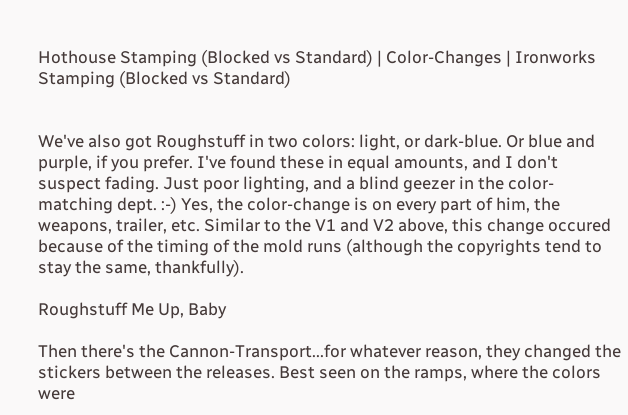Hothouse Stamping (Blocked vs Standard) | Color-Changes | Ironworks Stamping (Blocked vs Standard)


We've also got Roughstuff in two colors: light, or dark-blue. Or blue and purple, if you prefer. I've found these in equal amounts, and I don't suspect fading. Just poor lighting, and a blind geezer in the color-matching dept. :-) Yes, the color-change is on every part of him, the weapons, trailer, etc. Similar to the V1 and V2 above, this change occured because of the timing of the mold runs (although the copyrights tend to stay the same, thankfully).

Roughstuff Me Up, Baby

Then there's the Cannon-Transport...for whatever reason, they changed the stickers between the releases. Best seen on the ramps, where the colors were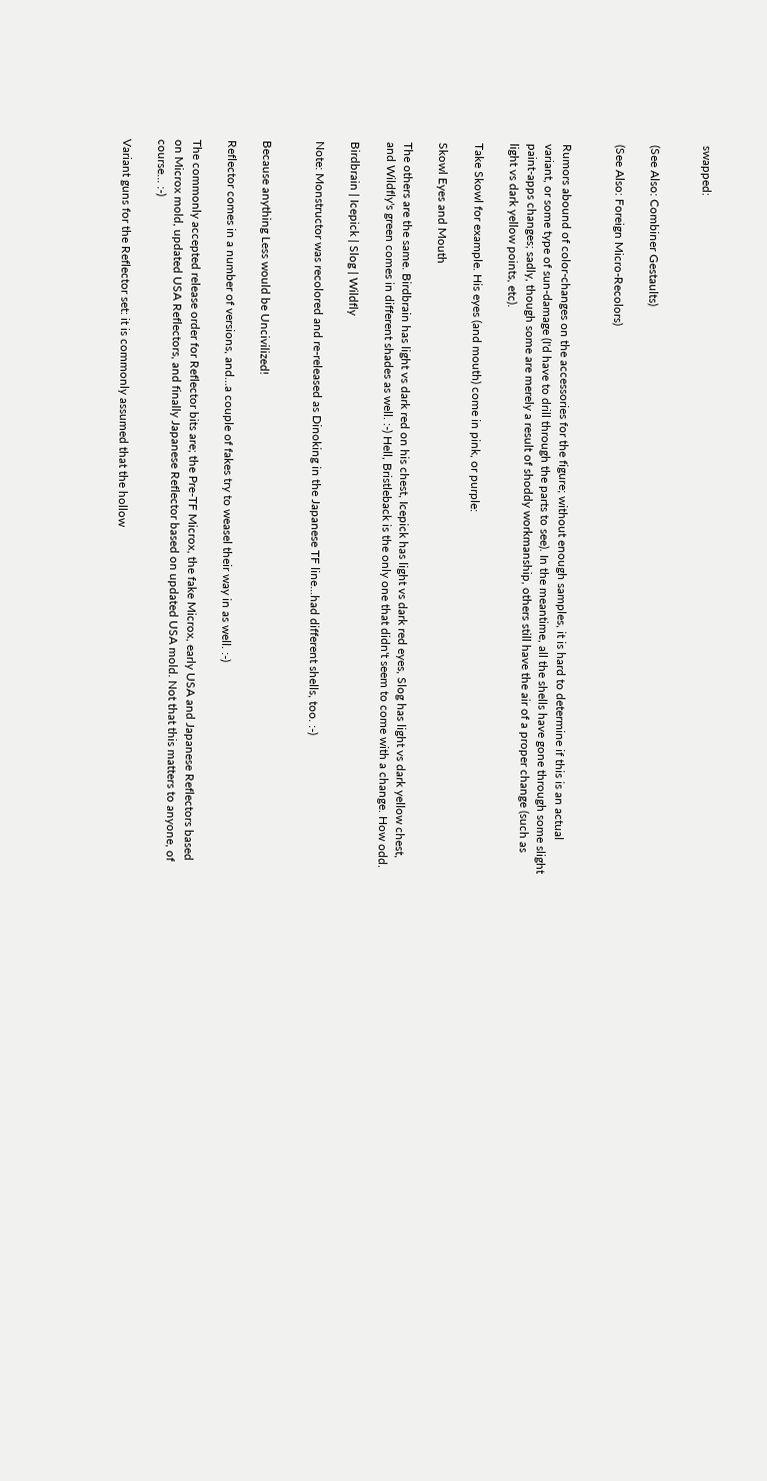swapped:


(See Also: Combiner Gestaults)

(See Also: Foreign Micro-Recolors)


Rumors abound of color-changes on the accessories for the figure; without enough samples, it is hard to determine if this is an actual variant, or some type of sun-damage (I'd have to drill through the parts to see). In the meantime, all the shells have gone through some slight paint-apps changes; sadly, though some are merely a result of shoddy workmanship, others still have the air of a proper change (such as light vs dark yellow points, etc).

Take Skowl for example. His eyes (and mouth) come in pink, or purple:

Skowl Eyes and Mouth

The others are the same. Birdbrain has light vs dark red on his chest, Icepick has light vs dark red eyes, Slog has light vs dark yellow chest, and Wildfly's green comes in different shades as well. :-) Hell, Bristleback is the only one that didn't seem to come with a change. How odd.

Birdbrain | Icepick | Slog | Wildfly

Note: Monstructor was recolored and re-released as Dinoking in the Japanese TF line...had different shells, too. :-)


Because anything Less would be Uncivilized!

Reflector comes in a number of versions, and...a couple of fakes try to weasel their way in as well. :-)

The commonly accepted release order for Reflector bits are; the Pre-TF Microx, the fake Microx, early USA and Japanese Reflectors based on Microx mold, updated USA Reflectors, and finally Japanese Reflector based on updated USA mold. Not that this matters to anyone, of course... :-)

Variant guns for the Reflector set: it is commonly assumed that the hollow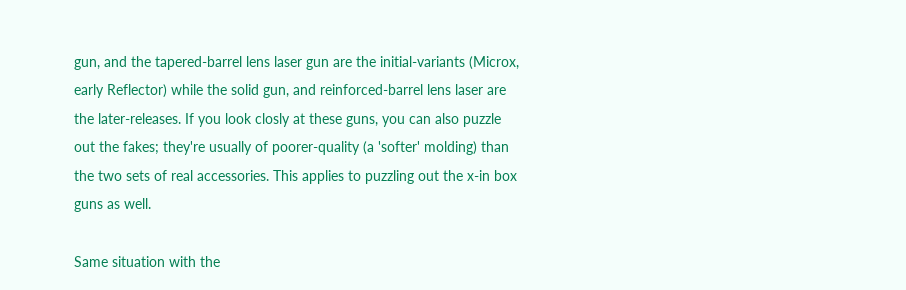gun, and the tapered-barrel lens laser gun are the initial-variants (Microx, early Reflector) while the solid gun, and reinforced-barrel lens laser are the later-releases. If you look closly at these guns, you can also puzzle out the fakes; they're usually of poorer-quality (a 'softer' molding) than the two sets of real accessories. This applies to puzzling out the x-in box guns as well.

Same situation with the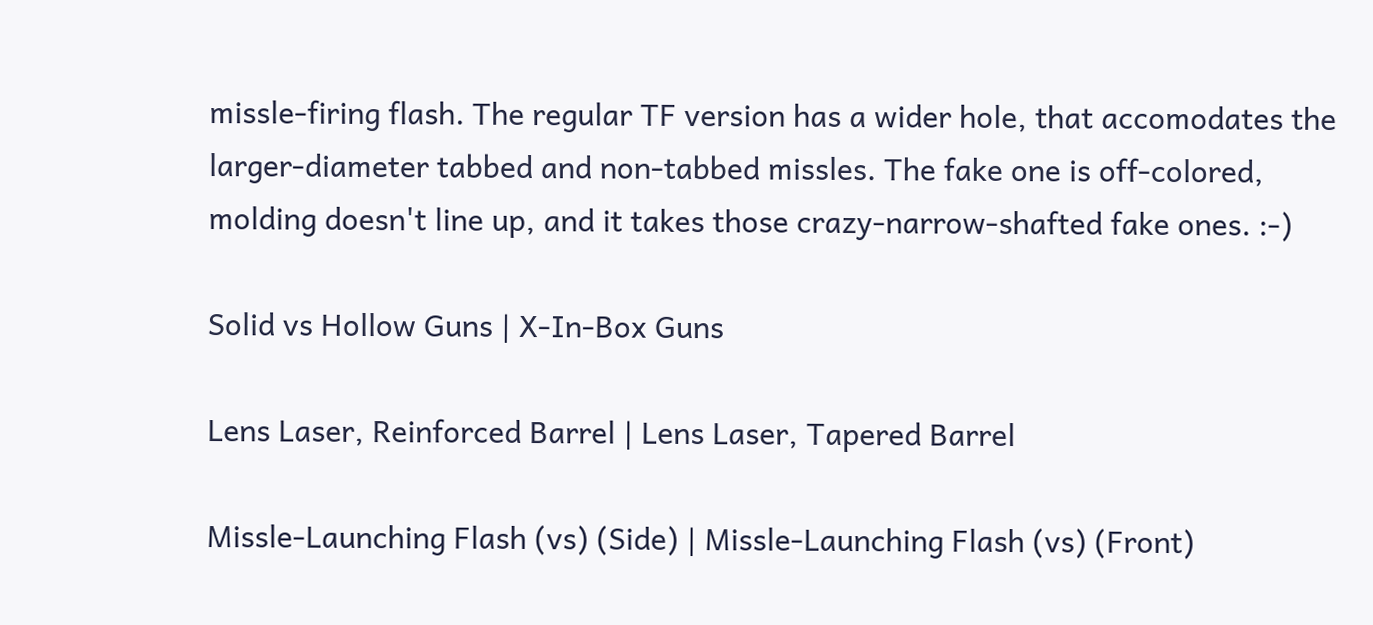missle-firing flash. The regular TF version has a wider hole, that accomodates the larger-diameter tabbed and non-tabbed missles. The fake one is off-colored, molding doesn't line up, and it takes those crazy-narrow-shafted fake ones. :-)

Solid vs Hollow Guns | X-In-Box Guns

Lens Laser, Reinforced Barrel | Lens Laser, Tapered Barrel

Missle-Launching Flash (vs) (Side) | Missle-Launching Flash (vs) (Front)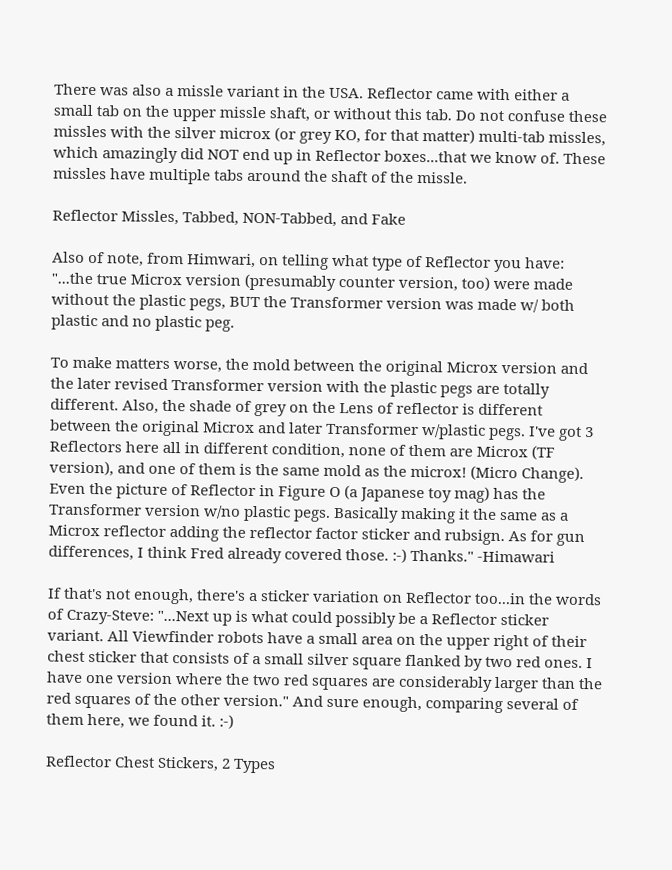There was also a missle variant in the USA. Reflector came with either a small tab on the upper missle shaft, or without this tab. Do not confuse these missles with the silver microx (or grey KO, for that matter) multi-tab missles, which amazingly did NOT end up in Reflector boxes...that we know of. These missles have multiple tabs around the shaft of the missle.

Reflector Missles, Tabbed, NON-Tabbed, and Fake

Also of note, from Himwari, on telling what type of Reflector you have: "...the true Microx version (presumably counter version, too) were made without the plastic pegs, BUT the Transformer version was made w/ both plastic and no plastic peg.

To make matters worse, the mold between the original Microx version and the later revised Transformer version with the plastic pegs are totally different. Also, the shade of grey on the Lens of reflector is different between the original Microx and later Transformer w/plastic pegs. I've got 3 Reflectors here all in different condition, none of them are Microx (TF version), and one of them is the same mold as the microx! (Micro Change). Even the picture of Reflector in Figure O (a Japanese toy mag) has the Transformer version w/no plastic pegs. Basically making it the same as a Microx reflector adding the reflector factor sticker and rubsign. As for gun differences, I think Fred already covered those. :-) Thanks." -Himawari

If that's not enough, there's a sticker variation on Reflector too...in the words of Crazy-Steve: "...Next up is what could possibly be a Reflector sticker variant. All Viewfinder robots have a small area on the upper right of their chest sticker that consists of a small silver square flanked by two red ones. I have one version where the two red squares are considerably larger than the red squares of the other version." And sure enough, comparing several of them here, we found it. :-)

Reflector Chest Stickers, 2 Types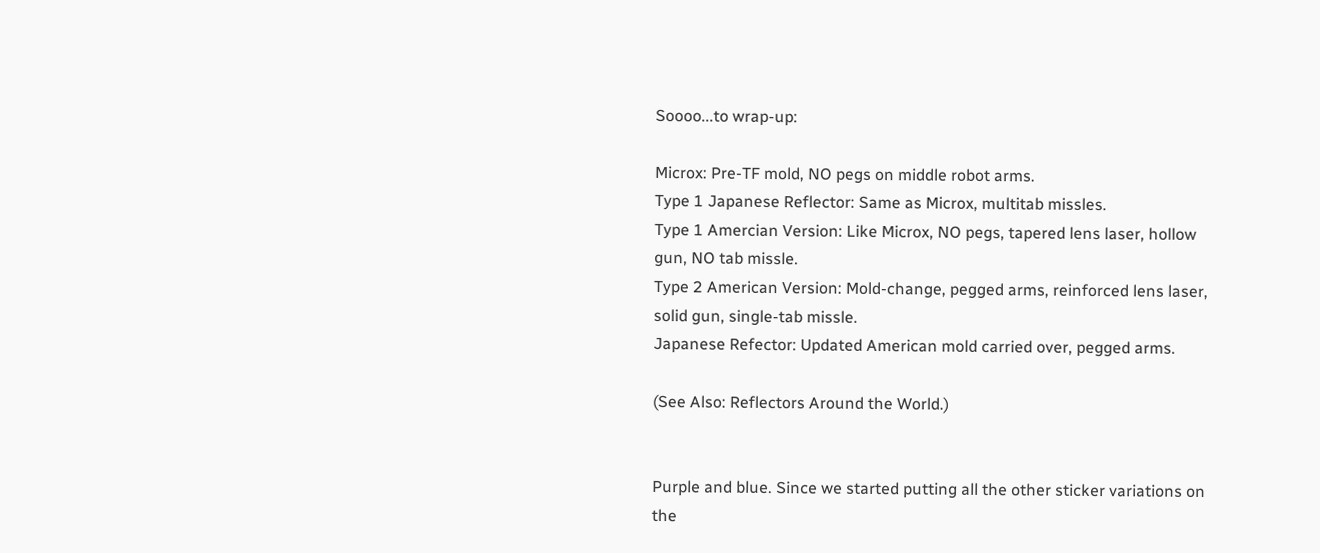Soooo...to wrap-up:

Microx: Pre-TF mold, NO pegs on middle robot arms.
Type 1 Japanese Reflector: Same as Microx, multitab missles.
Type 1 Amercian Version: Like Microx, NO pegs, tapered lens laser, hollow gun, NO tab missle.
Type 2 American Version: Mold-change, pegged arms, reinforced lens laser, solid gun, single-tab missle.
Japanese Refector: Updated American mold carried over, pegged arms.

(See Also: Reflectors Around the World.)


Purple and blue. Since we started putting all the other sticker variations on the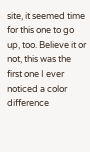site, it seemed time for this one to go up, too. Believe it or not, this was the first one I ever noticed a color difference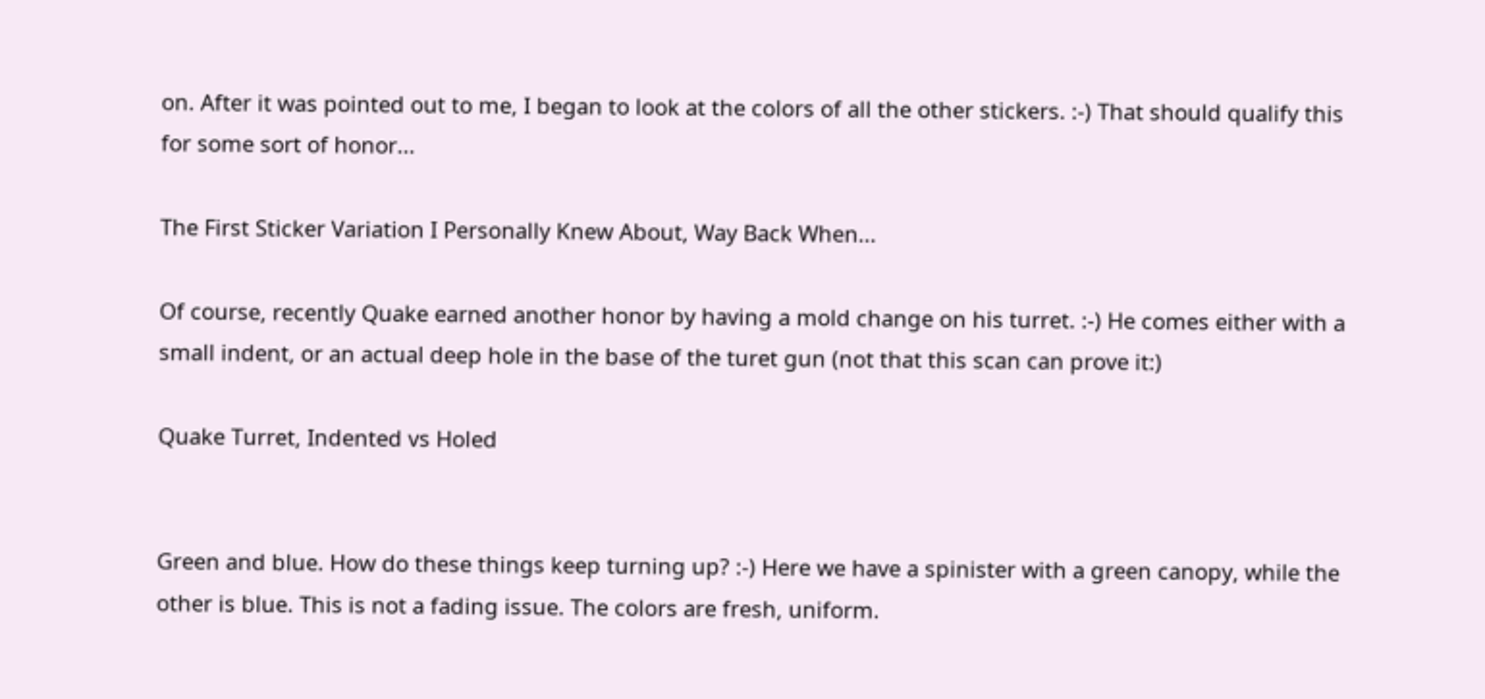on. After it was pointed out to me, I began to look at the colors of all the other stickers. :-) That should qualify this for some sort of honor...

The First Sticker Variation I Personally Knew About, Way Back When...

Of course, recently Quake earned another honor by having a mold change on his turret. :-) He comes either with a small indent, or an actual deep hole in the base of the turet gun (not that this scan can prove it:)

Quake Turret, Indented vs Holed


Green and blue. How do these things keep turning up? :-) Here we have a spinister with a green canopy, while the other is blue. This is not a fading issue. The colors are fresh, uniform.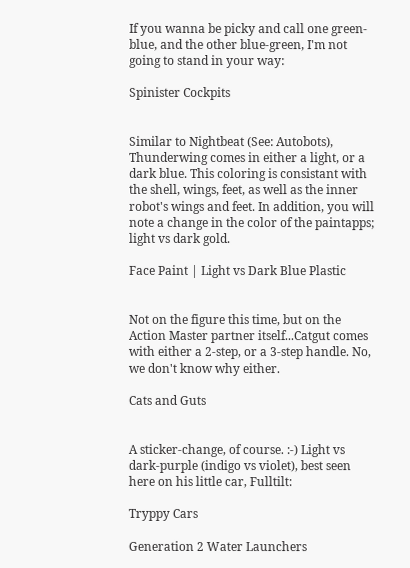If you wanna be picky and call one green-blue, and the other blue-green, I'm not going to stand in your way:

Spinister Cockpits


Similar to Nightbeat (See: Autobots), Thunderwing comes in either a light, or a dark blue. This coloring is consistant with the shell, wings, feet, as well as the inner robot's wings and feet. In addition, you will note a change in the color of the paintapps; light vs dark gold.

Face Paint | Light vs Dark Blue Plastic


Not on the figure this time, but on the Action Master partner itself...Catgut comes with either a 2-step, or a 3-step handle. No, we don't know why either.

Cats and Guts


A sticker-change, of course. :-) Light vs dark-purple (indigo vs violet), best seen here on his little car, Fulltilt:

Tryppy Cars

Generation 2 Water Launchers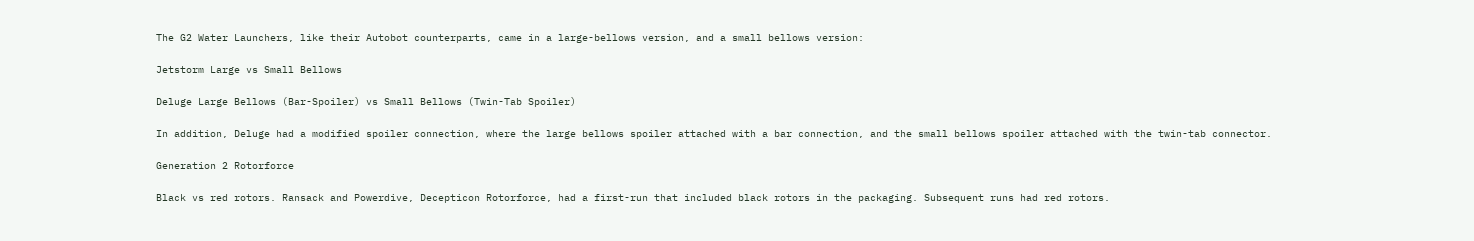The G2 Water Launchers, like their Autobot counterparts, came in a large-bellows version, and a small bellows version:

Jetstorm Large vs Small Bellows

Deluge Large Bellows (Bar-Spoiler) vs Small Bellows (Twin-Tab Spoiler)

In addition, Deluge had a modified spoiler connection, where the large bellows spoiler attached with a bar connection, and the small bellows spoiler attached with the twin-tab connector.

Generation 2 Rotorforce

Black vs red rotors. Ransack and Powerdive, Decepticon Rotorforce, had a first-run that included black rotors in the packaging. Subsequent runs had red rotors.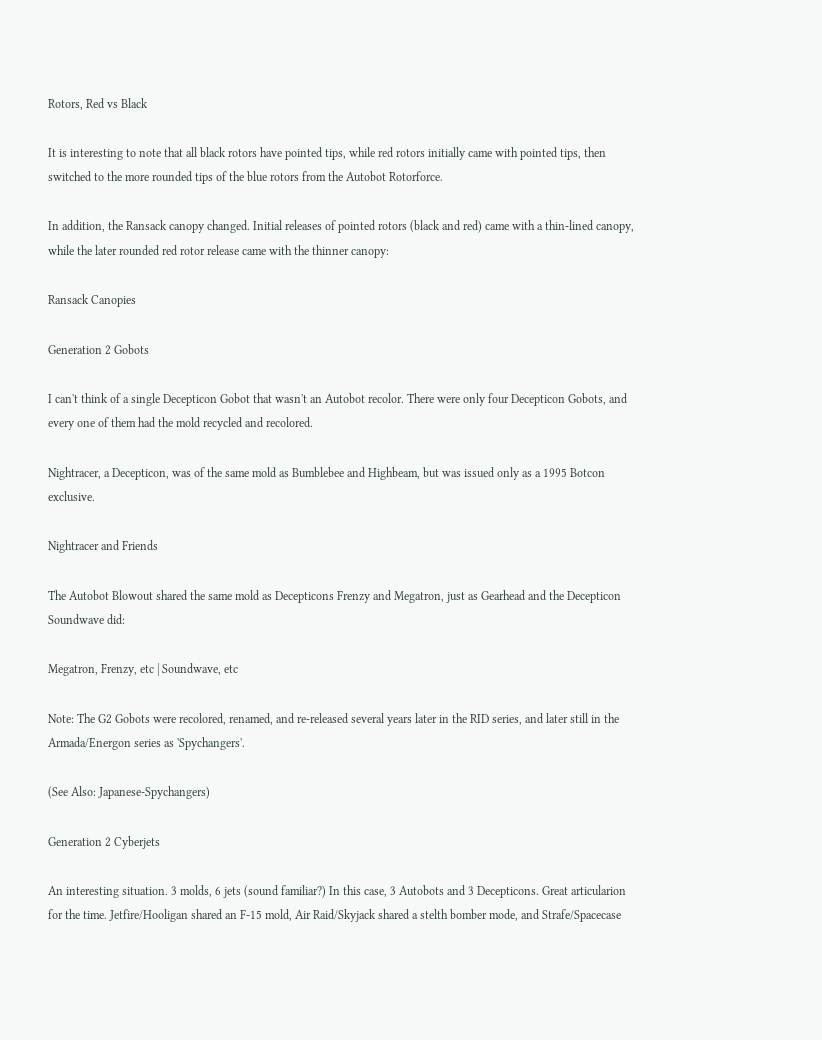Rotors, Red vs Black

It is interesting to note that all black rotors have pointed tips, while red rotors initially came with pointed tips, then switched to the more rounded tips of the blue rotors from the Autobot Rotorforce.

In addition, the Ransack canopy changed. Initial releases of pointed rotors (black and red) came with a thin-lined canopy, while the later rounded red rotor release came with the thinner canopy:

Ransack Canopies

Generation 2 Gobots

I can't think of a single Decepticon Gobot that wasn't an Autobot recolor. There were only four Decepticon Gobots, and every one of them had the mold recycled and recolored.

Nightracer, a Decepticon, was of the same mold as Bumblebee and Highbeam, but was issued only as a 1995 Botcon exclusive.

Nightracer and Friends

The Autobot Blowout shared the same mold as Decepticons Frenzy and Megatron, just as Gearhead and the Decepticon Soundwave did:

Megatron, Frenzy, etc | Soundwave, etc

Note: The G2 Gobots were recolored, renamed, and re-released several years later in the RID series, and later still in the Armada/Energon series as 'Spychangers'.

(See Also: Japanese-Spychangers)

Generation 2 Cyberjets

An interesting situation. 3 molds, 6 jets (sound familiar?) In this case, 3 Autobots and 3 Decepticons. Great articularion for the time. Jetfire/Hooligan shared an F-15 mold, Air Raid/Skyjack shared a stelth bomber mode, and Strafe/Spacecase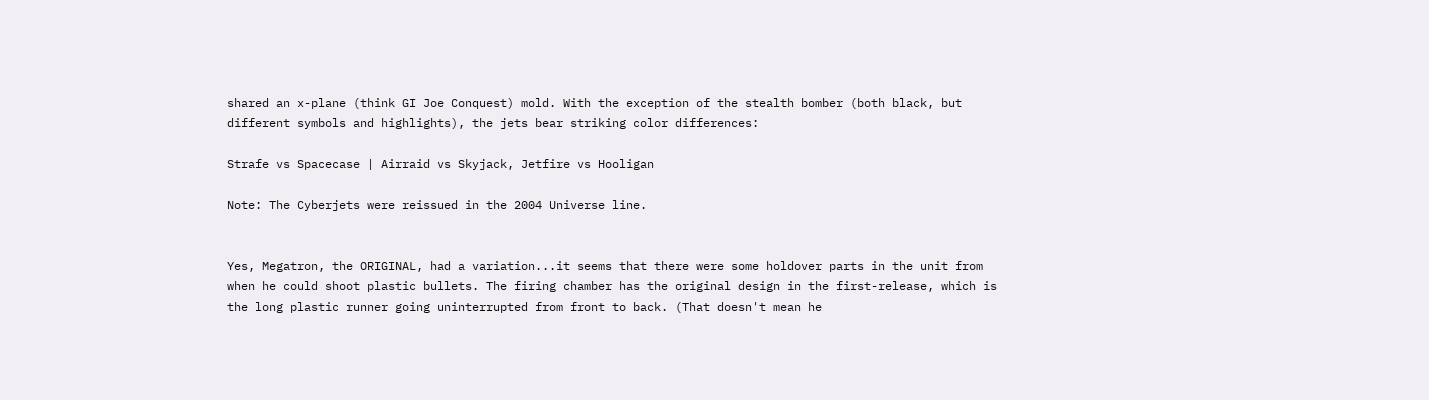shared an x-plane (think GI Joe Conquest) mold. With the exception of the stealth bomber (both black, but different symbols and highlights), the jets bear striking color differences:

Strafe vs Spacecase | Airraid vs Skyjack, Jetfire vs Hooligan

Note: The Cyberjets were reissued in the 2004 Universe line.


Yes, Megatron, the ORIGINAL, had a variation...it seems that there were some holdover parts in the unit from when he could shoot plastic bullets. The firing chamber has the original design in the first-release, which is the long plastic runner going uninterrupted from front to back. (That doesn't mean he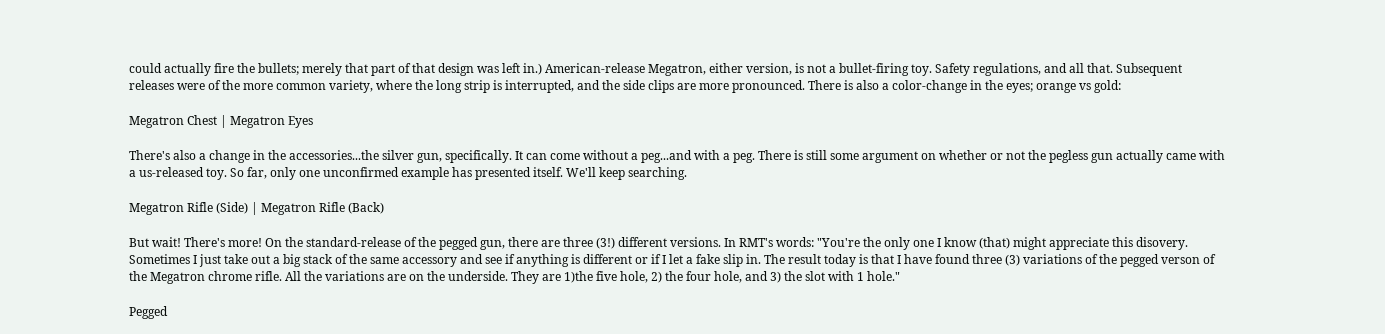could actually fire the bullets; merely that part of that design was left in.) American-release Megatron, either version, is not a bullet-firing toy. Safety regulations, and all that. Subsequent releases were of the more common variety, where the long strip is interrupted, and the side clips are more pronounced. There is also a color-change in the eyes; orange vs gold:

Megatron Chest | Megatron Eyes

There's also a change in the accessories...the silver gun, specifically. It can come without a peg...and with a peg. There is still some argument on whether or not the pegless gun actually came with a us-released toy. So far, only one unconfirmed example has presented itself. We'll keep searching.

Megatron Rifle (Side) | Megatron Rifle (Back)

But wait! There's more! On the standard-release of the pegged gun, there are three (3!) different versions. In RMT's words: "You're the only one I know (that) might appreciate this disovery. Sometimes I just take out a big stack of the same accessory and see if anything is different or if I let a fake slip in. The result today is that I have found three (3) variations of the pegged verson of the Megatron chrome rifle. All the variations are on the underside. They are 1)the five hole, 2) the four hole, and 3) the slot with 1 hole."

Pegged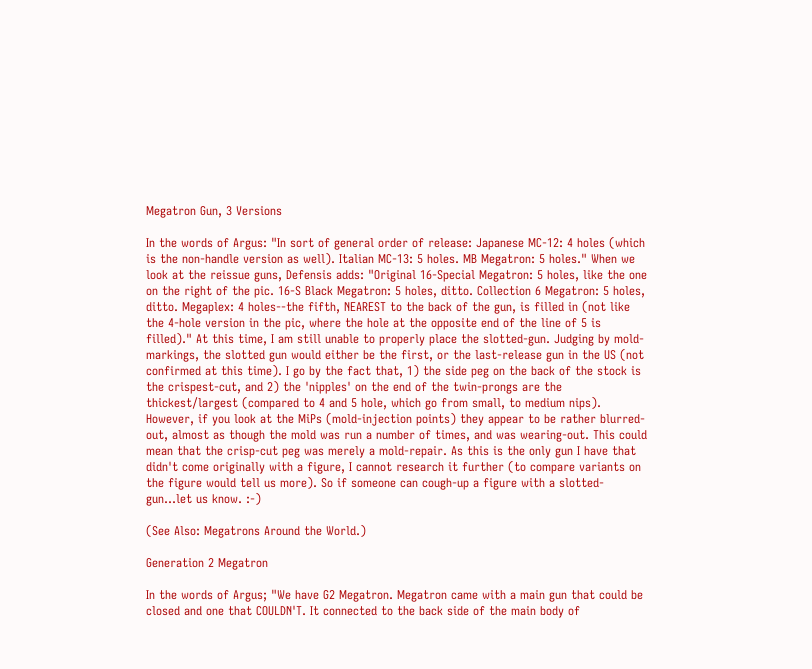Megatron Gun, 3 Versions

In the words of Argus: "In sort of general order of release: Japanese MC-12: 4 holes (which is the non-handle version as well). Italian MC-13: 5 holes. MB Megatron: 5 holes." When we look at the reissue guns, Defensis adds: "Original 16-Special Megatron: 5 holes, like the one on the right of the pic. 16-S Black Megatron: 5 holes, ditto. Collection 6 Megatron: 5 holes, ditto. Megaplex: 4 holes--the fifth, NEAREST to the back of the gun, is filled in (not like the 4-hole version in the pic, where the hole at the opposite end of the line of 5 is filled)." At this time, I am still unable to properly place the slotted-gun. Judging by mold-markings, the slotted gun would either be the first, or the last-release gun in the US (not confirmed at this time). I go by the fact that, 1) the side peg on the back of the stock is the crispest-cut, and 2) the 'nipples' on the end of the twin-prongs are the thickest/largest (compared to 4 and 5 hole, which go from small, to medium nips). However, if you look at the MiPs (mold-injection points) they appear to be rather blurred-out, almost as though the mold was run a number of times, and was wearing-out. This could mean that the crisp-cut peg was merely a mold-repair. As this is the only gun I have that didn't come originally with a figure, I cannot research it further (to compare variants on the figure would tell us more). So if someone can cough-up a figure with a slotted-gun...let us know. :-)

(See Also: Megatrons Around the World.)

Generation 2 Megatron

In the words of Argus; "We have G2 Megatron. Megatron came with a main gun that could be closed and one that COULDN'T. It connected to the back side of the main body of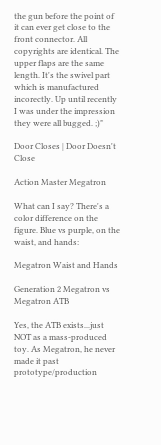the gun before the point of it can ever get close to the front connector. All copyrights are identical. The upper flaps are the same length. It's the swivel part which is manufactured incorectly. Up until recently I was under the impression they were all bugged. ;)"

Door Closes | Door Doesn't Close

Action Master Megatron

What can I say? There's a color difference on the figure. Blue vs purple, on the waist, and hands:

Megatron Waist and Hands

Generation 2 Megatron vs Megatron ATB

Yes, the ATB exists...just NOT as a mass-produced toy. As Megatron, he never made it past prototype/production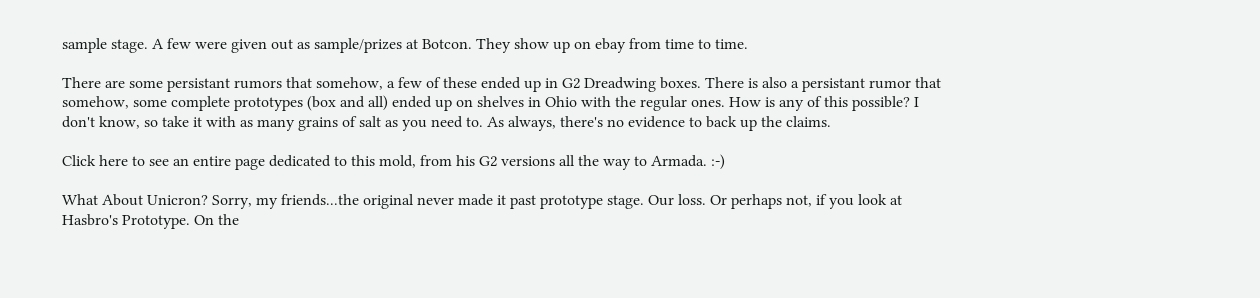sample stage. A few were given out as sample/prizes at Botcon. They show up on ebay from time to time.

There are some persistant rumors that somehow, a few of these ended up in G2 Dreadwing boxes. There is also a persistant rumor that somehow, some complete prototypes (box and all) ended up on shelves in Ohio with the regular ones. How is any of this possible? I don't know, so take it with as many grains of salt as you need to. As always, there's no evidence to back up the claims.

Click here to see an entire page dedicated to this mold, from his G2 versions all the way to Armada. :-)

What About Unicron? Sorry, my friends...the original never made it past prototype stage. Our loss. Or perhaps not, if you look at Hasbro's Prototype. On the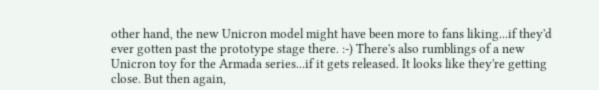other hand, the new Unicron model might have been more to fans liking...if they'd ever gotten past the prototype stage there. :-) There's also rumblings of a new Unicron toy for the Armada series...if it gets released. It looks like they're getting close. But then again,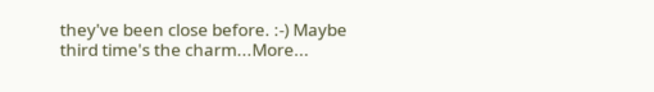they've been close before. :-) Maybe third time's the charm...More...